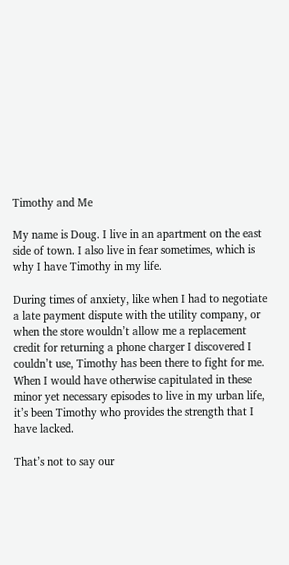Timothy and Me

My name is Doug. I live in an apartment on the east side of town. I also live in fear sometimes, which is why I have Timothy in my life.

During times of anxiety, like when I had to negotiate a late payment dispute with the utility company, or when the store wouldn’t allow me a replacement credit for returning a phone charger I discovered I couldn’t use, Timothy has been there to fight for me. When I would have otherwise capitulated in these minor yet necessary episodes to live in my urban life, it’s been Timothy who provides the strength that I have lacked.

That’s not to say our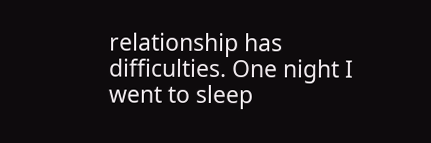relationship has difficulties. One night I went to sleep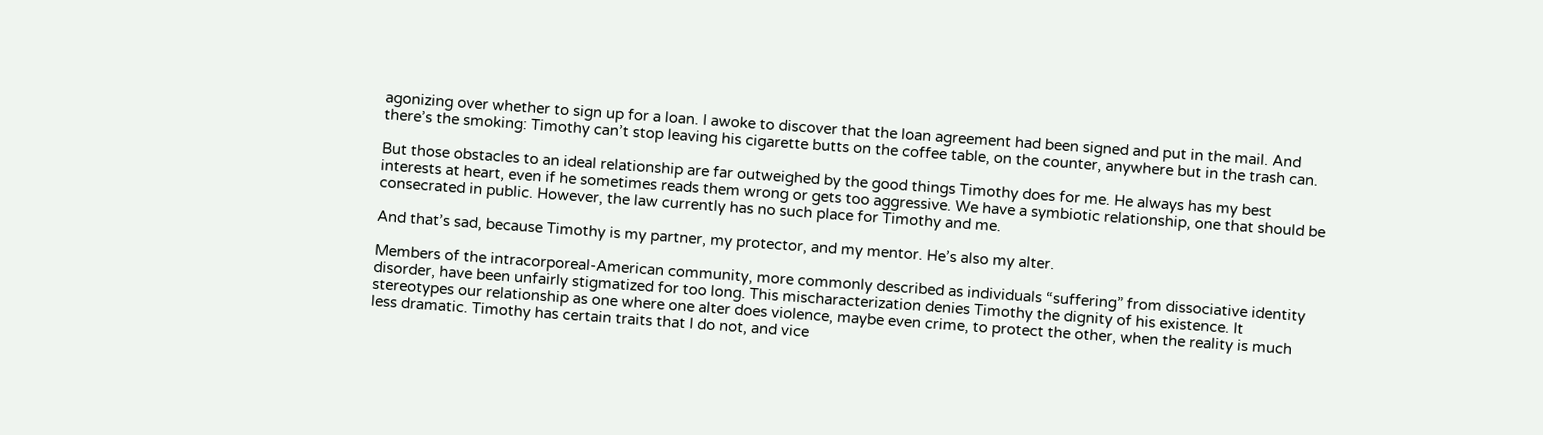agonizing over whether to sign up for a loan. I awoke to discover that the loan agreement had been signed and put in the mail. And there’s the smoking: Timothy can’t stop leaving his cigarette butts on the coffee table, on the counter, anywhere but in the trash can.

But those obstacles to an ideal relationship are far outweighed by the good things Timothy does for me. He always has my best interests at heart, even if he sometimes reads them wrong or gets too aggressive. We have a symbiotic relationship, one that should be consecrated in public. However, the law currently has no such place for Timothy and me.

And that’s sad, because Timothy is my partner, my protector, and my mentor. He’s also my alter.

Members of the intracorporeal-American community, more commonly described as individuals “suffering” from dissociative identity disorder, have been unfairly stigmatized for too long. This mischaracterization denies Timothy the dignity of his existence. It stereotypes our relationship as one where one alter does violence, maybe even crime, to protect the other, when the reality is much less dramatic. Timothy has certain traits that I do not, and vice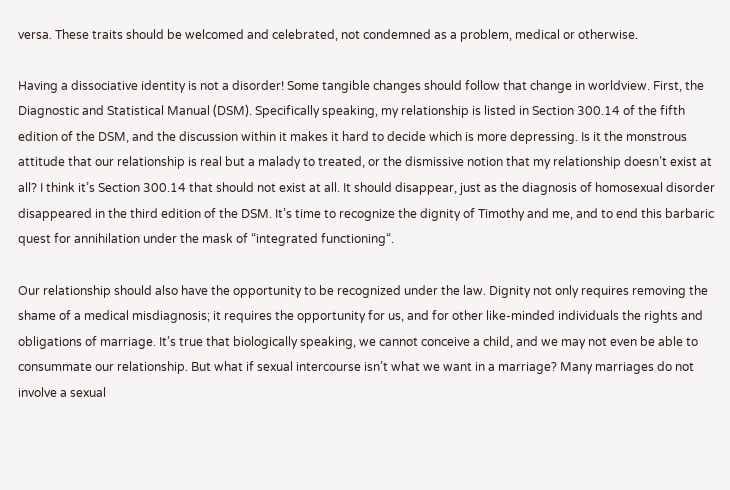versa. These traits should be welcomed and celebrated, not condemned as a problem, medical or otherwise.

Having a dissociative identity is not a disorder! Some tangible changes should follow that change in worldview. First, the Diagnostic and Statistical Manual (DSM). Specifically speaking, my relationship is listed in Section 300.14 of the fifth edition of the DSM, and the discussion within it makes it hard to decide which is more depressing. Is it the monstrous attitude that our relationship is real but a malady to treated, or the dismissive notion that my relationship doesn’t exist at all? I think it’s Section 300.14 that should not exist at all. It should disappear, just as the diagnosis of homosexual disorder disappeared in the third edition of the DSM. It’s time to recognize the dignity of Timothy and me, and to end this barbaric quest for annihilation under the mask of “integrated functioning“.

Our relationship should also have the opportunity to be recognized under the law. Dignity not only requires removing the shame of a medical misdiagnosis; it requires the opportunity for us, and for other like-minded individuals the rights and obligations of marriage. It’s true that biologically speaking, we cannot conceive a child, and we may not even be able to consummate our relationship. But what if sexual intercourse isn’t what we want in a marriage? Many marriages do not involve a sexual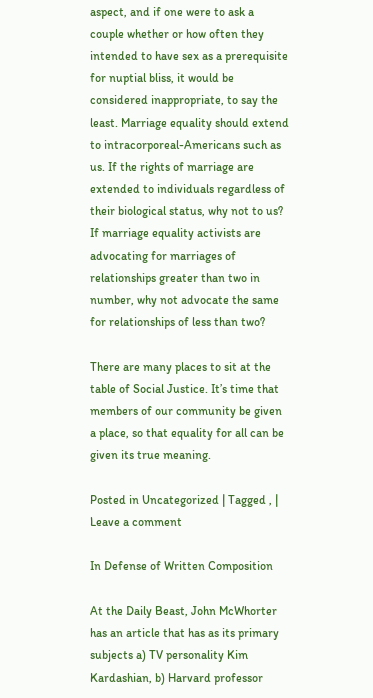aspect, and if one were to ask a couple whether or how often they intended to have sex as a prerequisite for nuptial bliss, it would be considered inappropriate, to say the least. Marriage equality should extend to intracorporeal-Americans such as us. If the rights of marriage are extended to individuals regardless of their biological status, why not to us? If marriage equality activists are advocating for marriages of relationships greater than two in number, why not advocate the same for relationships of less than two?

There are many places to sit at the table of Social Justice. It’s time that members of our community be given a place, so that equality for all can be given its true meaning.

Posted in Uncategorized | Tagged , | Leave a comment

In Defense of Written Composition

At the Daily Beast, John McWhorter has an article that has as its primary subjects a) TV personality Kim Kardashian, b) Harvard professor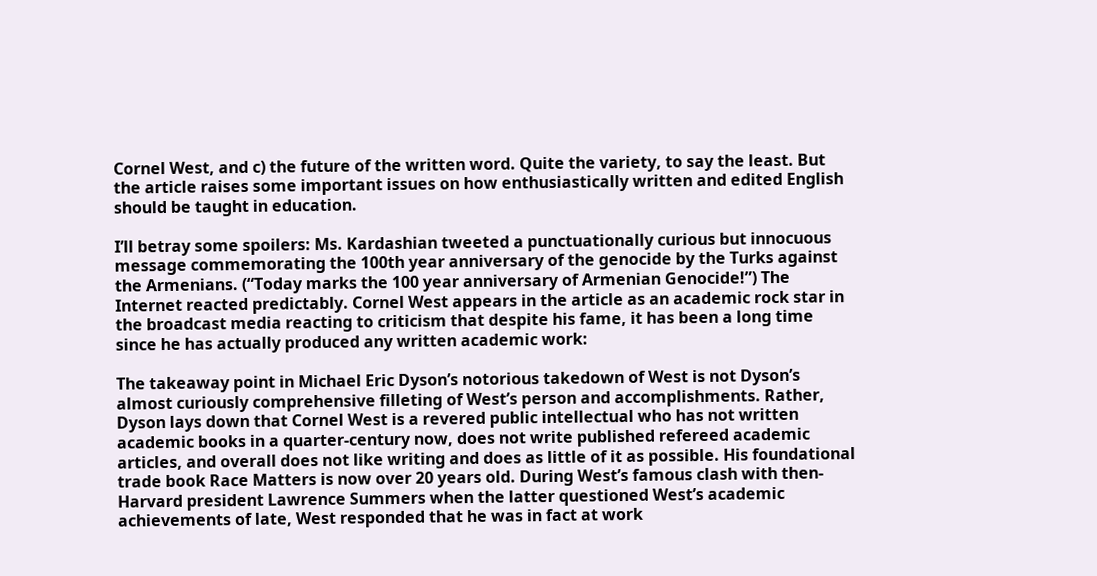Cornel West, and c) the future of the written word. Quite the variety, to say the least. But the article raises some important issues on how enthusiastically written and edited English should be taught in education.

I’ll betray some spoilers: Ms. Kardashian tweeted a punctuationally curious but innocuous message commemorating the 100th year anniversary of the genocide by the Turks against the Armenians. (“Today marks the 100 year anniversary of Armenian Genocide!”) The Internet reacted predictably. Cornel West appears in the article as an academic rock star in the broadcast media reacting to criticism that despite his fame, it has been a long time since he has actually produced any written academic work:

The takeaway point in Michael Eric Dyson’s notorious takedown of West is not Dyson’s almost curiously comprehensive filleting of West’s person and accomplishments. Rather, Dyson lays down that Cornel West is a revered public intellectual who has not written academic books in a quarter-century now, does not write published refereed academic articles, and overall does not like writing and does as little of it as possible. His foundational trade book Race Matters is now over 20 years old. During West’s famous clash with then-Harvard president Lawrence Summers when the latter questioned West’s academic achievements of late, West responded that he was in fact at work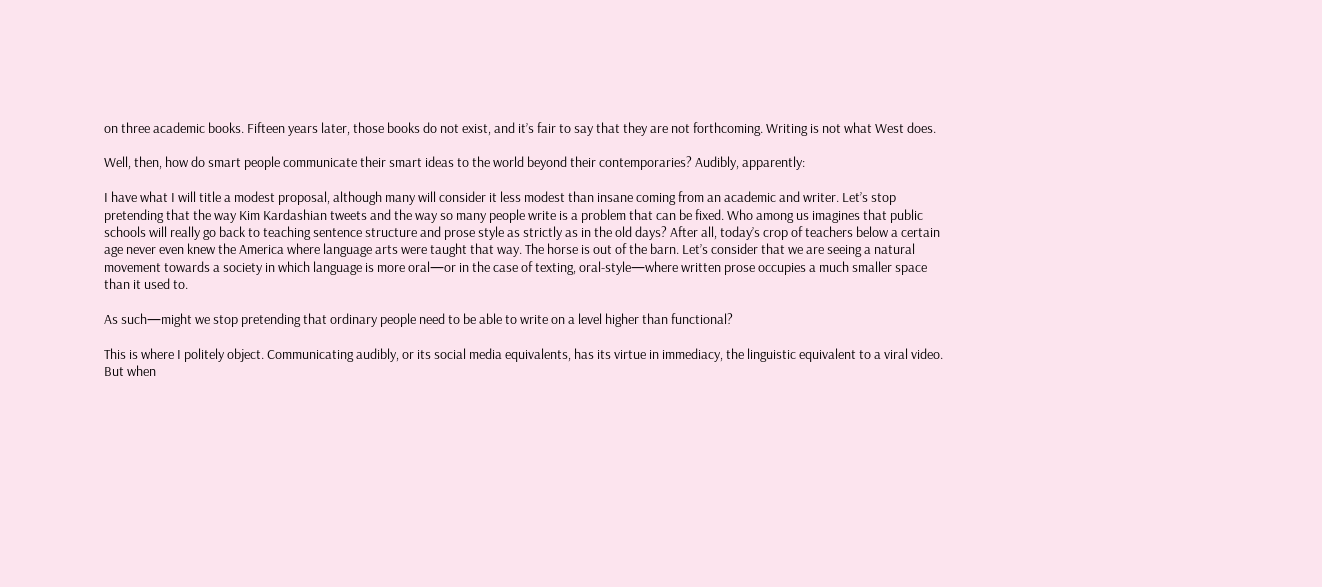on three academic books. Fifteen years later, those books do not exist, and it’s fair to say that they are not forthcoming. Writing is not what West does.

Well, then, how do smart people communicate their smart ideas to the world beyond their contemporaries? Audibly, apparently:

I have what I will title a modest proposal, although many will consider it less modest than insane coming from an academic and writer. Let’s stop pretending that the way Kim Kardashian tweets and the way so many people write is a problem that can be fixed. Who among us imagines that public schools will really go back to teaching sentence structure and prose style as strictly as in the old days? After all, today’s crop of teachers below a certain age never even knew the America where language arts were taught that way. The horse is out of the barn. Let’s consider that we are seeing a natural movement towards a society in which language is more oral—or in the case of texting, oral-style—where written prose occupies a much smaller space than it used to.

As such—might we stop pretending that ordinary people need to be able to write on a level higher than functional?

This is where I politely object. Communicating audibly, or its social media equivalents, has its virtue in immediacy, the linguistic equivalent to a viral video. But when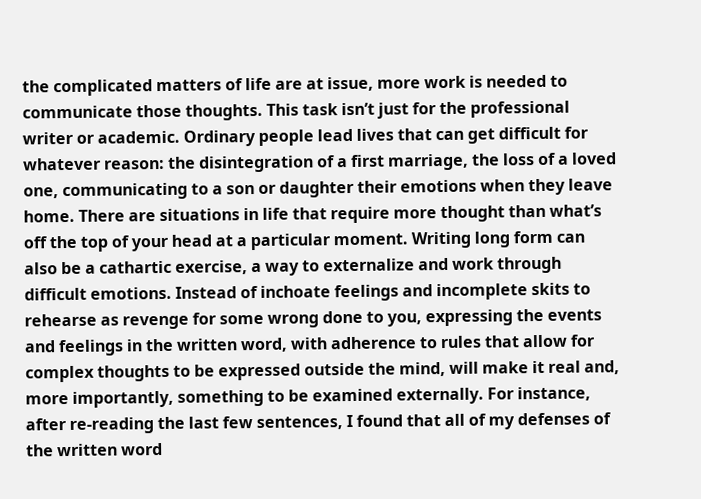the complicated matters of life are at issue, more work is needed to communicate those thoughts. This task isn’t just for the professional writer or academic. Ordinary people lead lives that can get difficult for whatever reason: the disintegration of a first marriage, the loss of a loved one, communicating to a son or daughter their emotions when they leave home. There are situations in life that require more thought than what’s off the top of your head at a particular moment. Writing long form can also be a cathartic exercise, a way to externalize and work through difficult emotions. Instead of inchoate feelings and incomplete skits to rehearse as revenge for some wrong done to you, expressing the events and feelings in the written word, with adherence to rules that allow for complex thoughts to be expressed outside the mind, will make it real and, more importantly, something to be examined externally. For instance, after re-reading the last few sentences, I found that all of my defenses of the written word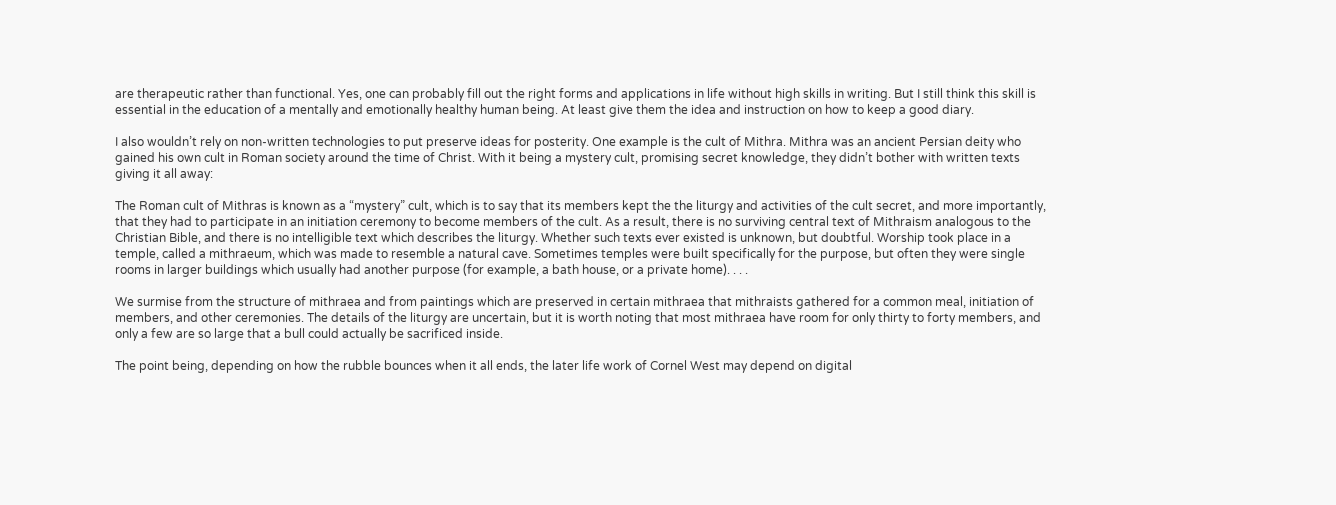are therapeutic rather than functional. Yes, one can probably fill out the right forms and applications in life without high skills in writing. But I still think this skill is essential in the education of a mentally and emotionally healthy human being. At least give them the idea and instruction on how to keep a good diary.

I also wouldn’t rely on non-written technologies to put preserve ideas for posterity. One example is the cult of Mithra. Mithra was an ancient Persian deity who gained his own cult in Roman society around the time of Christ. With it being a mystery cult, promising secret knowledge, they didn’t bother with written texts giving it all away:

The Roman cult of Mithras is known as a “mystery” cult, which is to say that its members kept the the liturgy and activities of the cult secret, and more importantly, that they had to participate in an initiation ceremony to become members of the cult. As a result, there is no surviving central text of Mithraism analogous to the Christian Bible, and there is no intelligible text which describes the liturgy. Whether such texts ever existed is unknown, but doubtful. Worship took place in a temple, called a mithraeum, which was made to resemble a natural cave. Sometimes temples were built specifically for the purpose, but often they were single rooms in larger buildings which usually had another purpose (for example, a bath house, or a private home). . . .

We surmise from the structure of mithraea and from paintings which are preserved in certain mithraea that mithraists gathered for a common meal, initiation of members, and other ceremonies. The details of the liturgy are uncertain, but it is worth noting that most mithraea have room for only thirty to forty members, and only a few are so large that a bull could actually be sacrificed inside.

The point being, depending on how the rubble bounces when it all ends, the later life work of Cornel West may depend on digital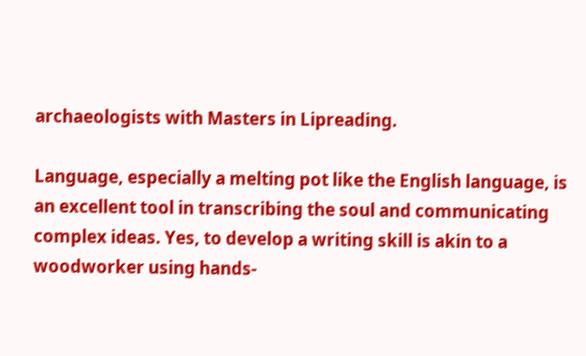archaeologists with Masters in Lipreading.

Language, especially a melting pot like the English language, is an excellent tool in transcribing the soul and communicating complex ideas. Yes, to develop a writing skill is akin to a woodworker using hands-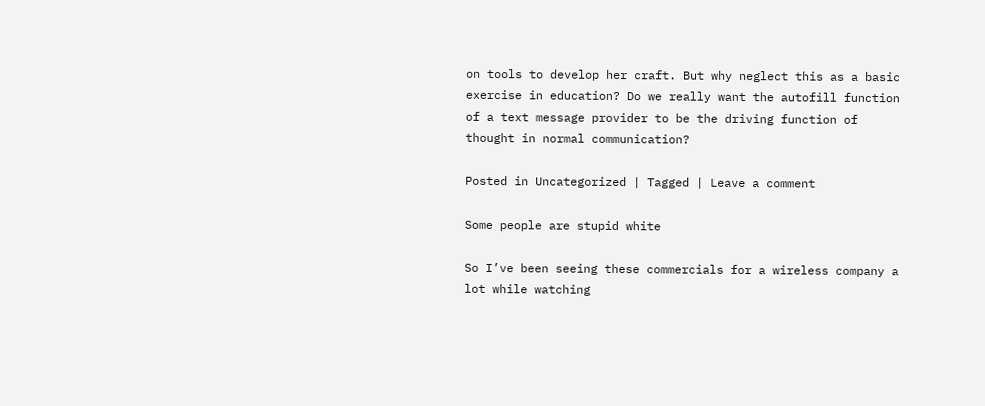on tools to develop her craft. But why neglect this as a basic exercise in education? Do we really want the autofill function of a text message provider to be the driving function of thought in normal communication?

Posted in Uncategorized | Tagged | Leave a comment

Some people are stupid white

So I’ve been seeing these commercials for a wireless company a lot while watching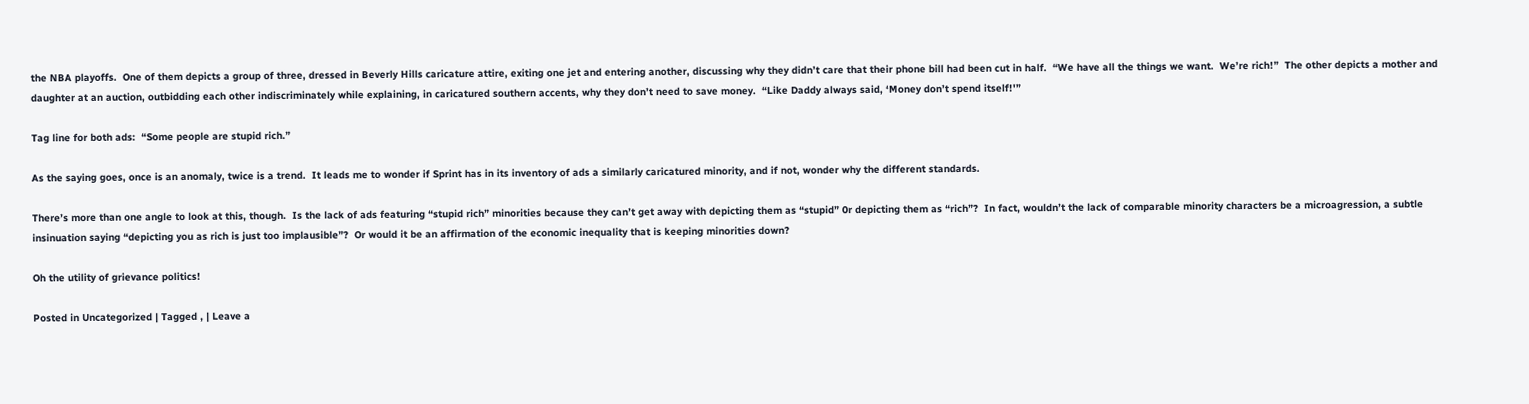the NBA playoffs.  One of them depicts a group of three, dressed in Beverly Hills caricature attire, exiting one jet and entering another, discussing why they didn’t care that their phone bill had been cut in half.  “We have all the things we want.  We’re rich!”  The other depicts a mother and daughter at an auction, outbidding each other indiscriminately while explaining, in caricatured southern accents, why they don’t need to save money.  “Like Daddy always said, ‘Money don’t spend itself!'”

Tag line for both ads:  “Some people are stupid rich.”

As the saying goes, once is an anomaly, twice is a trend.  It leads me to wonder if Sprint has in its inventory of ads a similarly caricatured minority, and if not, wonder why the different standards.

There’s more than one angle to look at this, though.  Is the lack of ads featuring “stupid rich” minorities because they can’t get away with depicting them as “stupid” 0r depicting them as “rich”?  In fact, wouldn’t the lack of comparable minority characters be a microagression, a subtle insinuation saying “depicting you as rich is just too implausible”?  Or would it be an affirmation of the economic inequality that is keeping minorities down?

Oh the utility of grievance politics!

Posted in Uncategorized | Tagged , | Leave a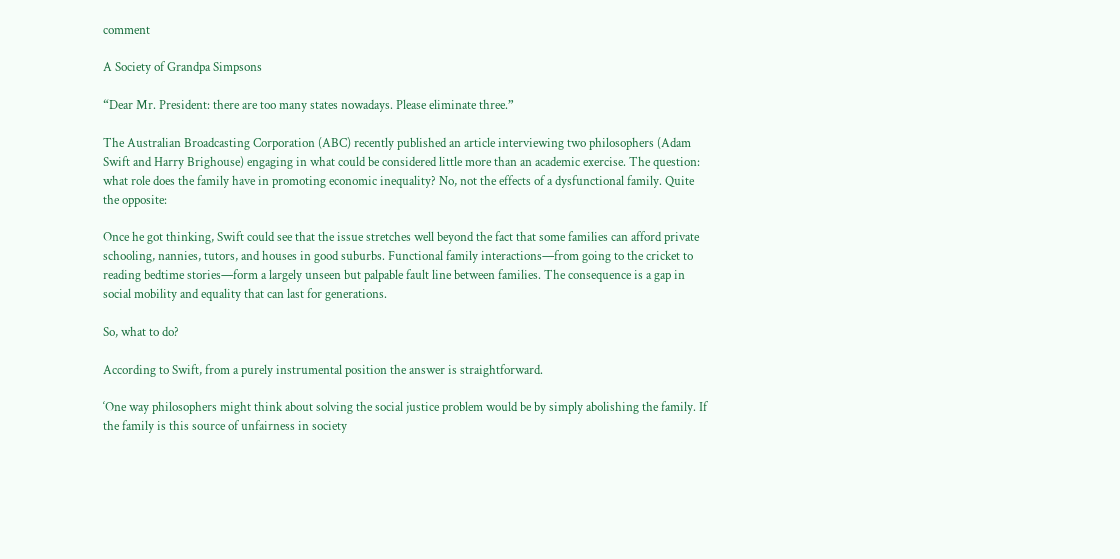comment

A Society of Grandpa Simpsons

“Dear Mr. President: there are too many states nowadays. Please eliminate three.”

The Australian Broadcasting Corporation (ABC) recently published an article interviewing two philosophers (Adam Swift and Harry Brighouse) engaging in what could be considered little more than an academic exercise. The question: what role does the family have in promoting economic inequality? No, not the effects of a dysfunctional family. Quite the opposite:

Once he got thinking, Swift could see that the issue stretches well beyond the fact that some families can afford private schooling, nannies, tutors, and houses in good suburbs. Functional family interactions—from going to the cricket to reading bedtime stories—form a largely unseen but palpable fault line between families. The consequence is a gap in social mobility and equality that can last for generations.

So, what to do?

According to Swift, from a purely instrumental position the answer is straightforward.

‘One way philosophers might think about solving the social justice problem would be by simply abolishing the family. If the family is this source of unfairness in society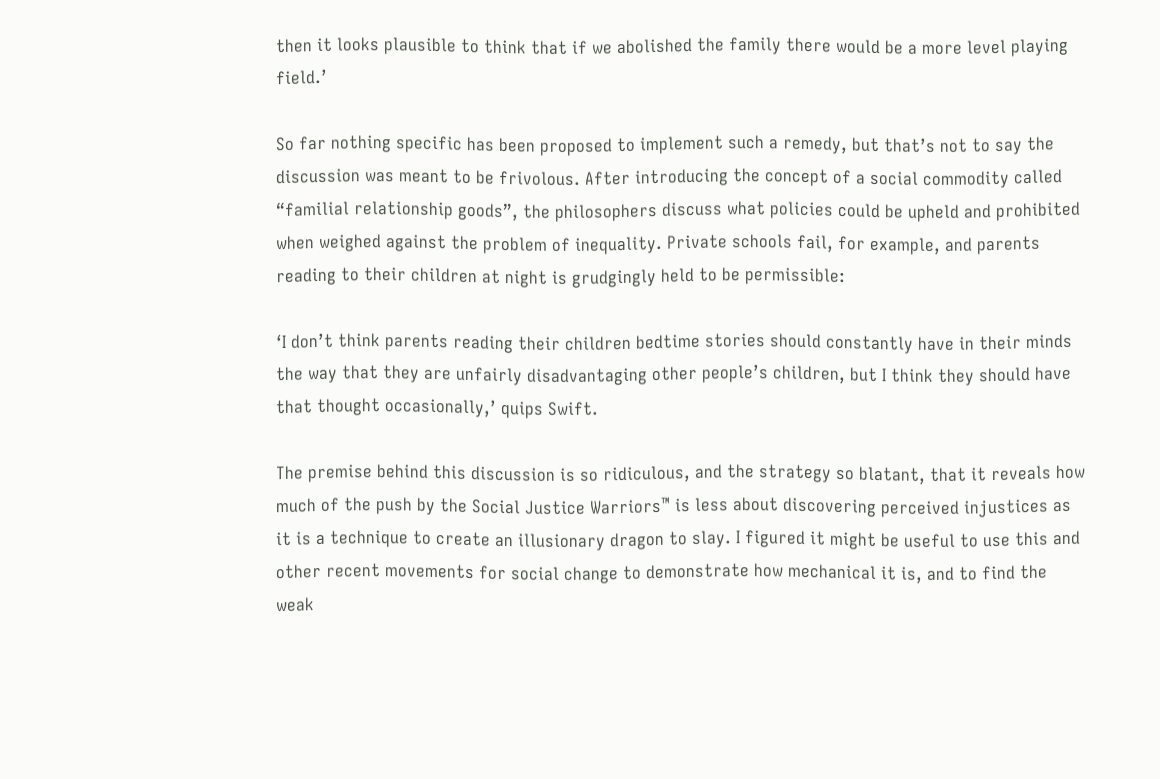then it looks plausible to think that if we abolished the family there would be a more level playing field.’

So far nothing specific has been proposed to implement such a remedy, but that’s not to say the discussion was meant to be frivolous. After introducing the concept of a social commodity called “familial relationship goods”, the philosophers discuss what policies could be upheld and prohibited when weighed against the problem of inequality. Private schools fail, for example, and parents reading to their children at night is grudgingly held to be permissible:

‘I don’t think parents reading their children bedtime stories should constantly have in their minds the way that they are unfairly disadvantaging other people’s children, but I think they should have that thought occasionally,’ quips Swift.

The premise behind this discussion is so ridiculous, and the strategy so blatant, that it reveals how much of the push by the Social Justice Warriors™ is less about discovering perceived injustices as it is a technique to create an illusionary dragon to slay. I figured it might be useful to use this and other recent movements for social change to demonstrate how mechanical it is, and to find the weak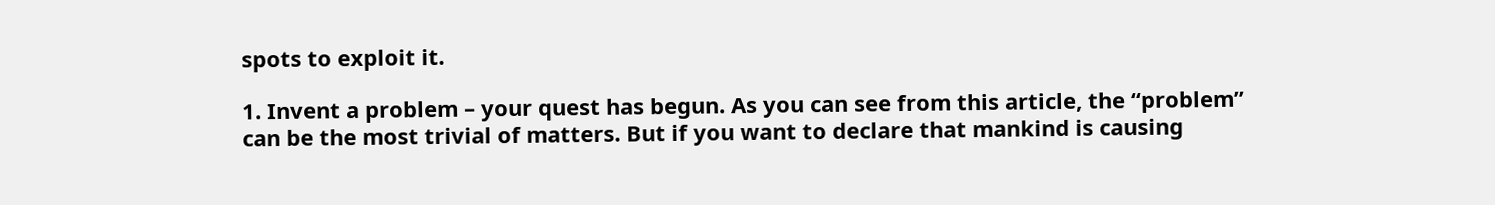spots to exploit it.

1. Invent a problem – your quest has begun. As you can see from this article, the “problem” can be the most trivial of matters. But if you want to declare that mankind is causing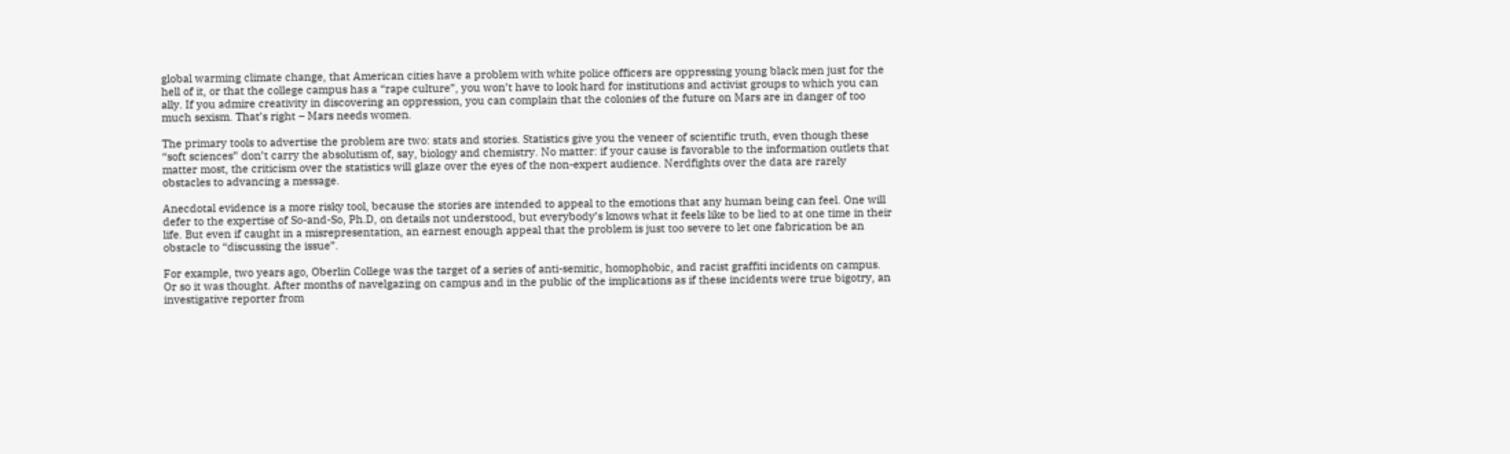global warming climate change, that American cities have a problem with white police officers are oppressing young black men just for the hell of it, or that the college campus has a “rape culture”, you won’t have to look hard for institutions and activist groups to which you can ally. If you admire creativity in discovering an oppression, you can complain that the colonies of the future on Mars are in danger of too much sexism. That’s right – Mars needs women.

The primary tools to advertise the problem are two: stats and stories. Statistics give you the veneer of scientific truth, even though these “soft sciences” don’t carry the absolutism of, say, biology and chemistry. No matter: if your cause is favorable to the information outlets that matter most, the criticism over the statistics will glaze over the eyes of the non-expert audience. Nerdfights over the data are rarely obstacles to advancing a message.

Anecdotal evidence is a more risky tool, because the stories are intended to appeal to the emotions that any human being can feel. One will defer to the expertise of So-and-So, Ph.D, on details not understood, but everybody’s knows what it feels like to be lied to at one time in their life. But even if caught in a misrepresentation, an earnest enough appeal that the problem is just too severe to let one fabrication be an obstacle to “discussing the issue”.

For example, two years ago, Oberlin College was the target of a series of anti-semitic, homophobic, and racist graffiti incidents on campus. Or so it was thought. After months of navelgazing on campus and in the public of the implications as if these incidents were true bigotry, an investigative reporter from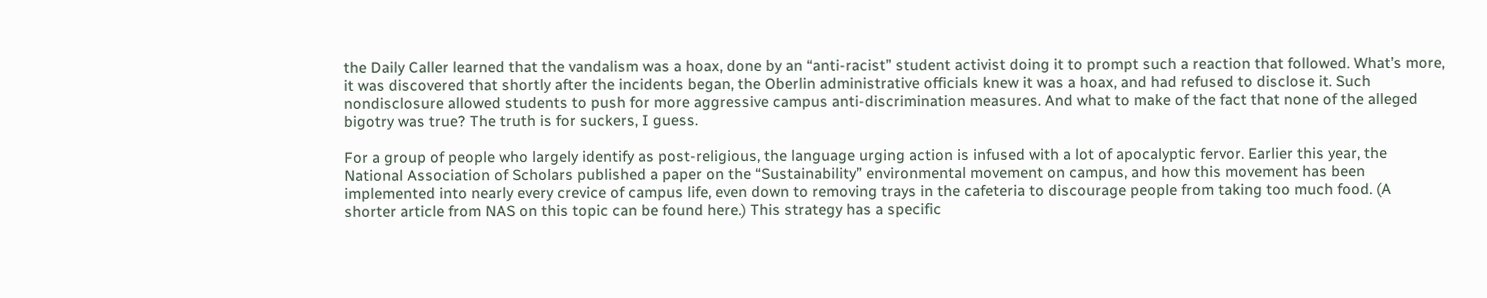the Daily Caller learned that the vandalism was a hoax, done by an “anti-racist” student activist doing it to prompt such a reaction that followed. What’s more, it was discovered that shortly after the incidents began, the Oberlin administrative officials knew it was a hoax, and had refused to disclose it. Such nondisclosure allowed students to push for more aggressive campus anti-discrimination measures. And what to make of the fact that none of the alleged bigotry was true? The truth is for suckers, I guess.

For a group of people who largely identify as post-religious, the language urging action is infused with a lot of apocalyptic fervor. Earlier this year, the National Association of Scholars published a paper on the “Sustainability” environmental movement on campus, and how this movement has been implemented into nearly every crevice of campus life, even down to removing trays in the cafeteria to discourage people from taking too much food. (A shorter article from NAS on this topic can be found here.) This strategy has a specific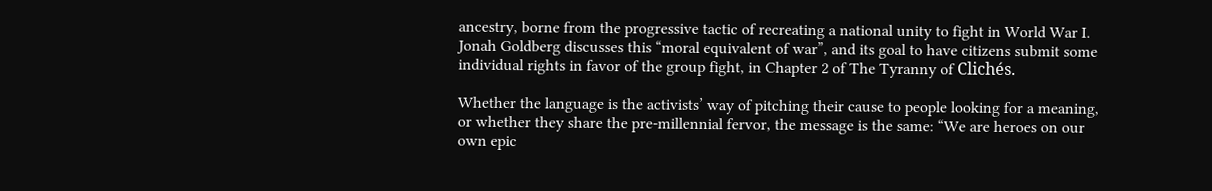ancestry, borne from the progressive tactic of recreating a national unity to fight in World War I. Jonah Goldberg discusses this “moral equivalent of war”, and its goal to have citizens submit some individual rights in favor of the group fight, in Chapter 2 of The Tyranny of Clichés.

Whether the language is the activists’ way of pitching their cause to people looking for a meaning, or whether they share the pre-millennial fervor, the message is the same: “We are heroes on our own epic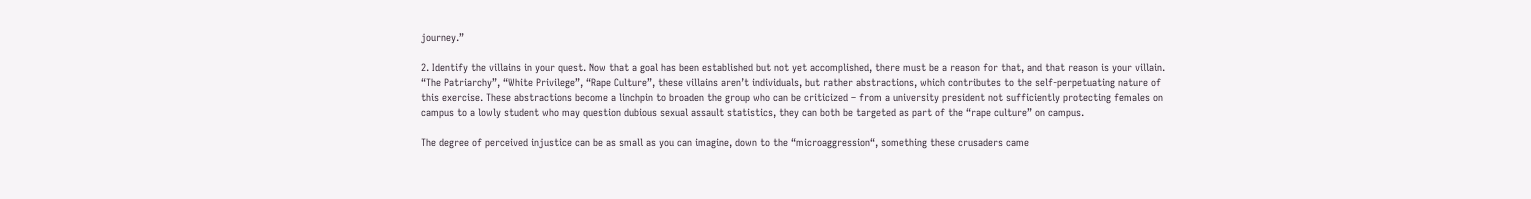journey.”

2. Identify the villains in your quest. Now that a goal has been established but not yet accomplished, there must be a reason for that, and that reason is your villain. “The Patriarchy”, “White Privilege”, “Rape Culture”, these villains aren’t individuals, but rather abstractions, which contributes to the self-perpetuating nature of this exercise. These abstractions become a linchpin to broaden the group who can be criticized – from a university president not sufficiently protecting females on campus to a lowly student who may question dubious sexual assault statistics, they can both be targeted as part of the “rape culture” on campus.

The degree of perceived injustice can be as small as you can imagine, down to the “microaggression“, something these crusaders came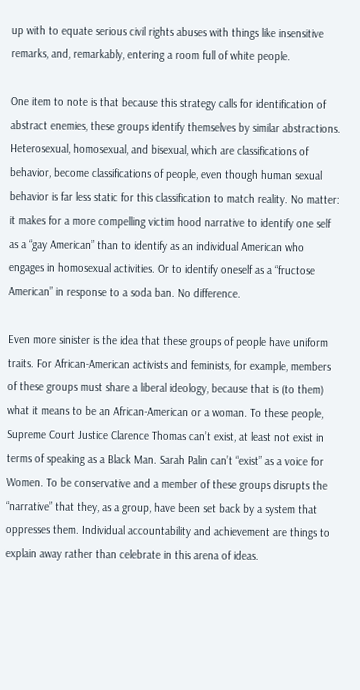up with to equate serious civil rights abuses with things like insensitive remarks, and, remarkably, entering a room full of white people.

One item to note is that because this strategy calls for identification of abstract enemies, these groups identify themselves by similar abstractions. Heterosexual, homosexual, and bisexual, which are classifications of behavior, become classifications of people, even though human sexual behavior is far less static for this classification to match reality. No matter: it makes for a more compelling victim hood narrative to identify one self as a “gay American” than to identify as an individual American who engages in homosexual activities. Or to identify oneself as a “fructose American” in response to a soda ban. No difference.

Even more sinister is the idea that these groups of people have uniform traits. For African-American activists and feminists, for example, members of these groups must share a liberal ideology, because that is (to them) what it means to be an African-American or a woman. To these people, Supreme Court Justice Clarence Thomas can’t exist, at least not exist in terms of speaking as a Black Man. Sarah Palin can’t “exist” as a voice for Women. To be conservative and a member of these groups disrupts the “narrative” that they, as a group, have been set back by a system that oppresses them. Individual accountability and achievement are things to explain away rather than celebrate in this arena of ideas.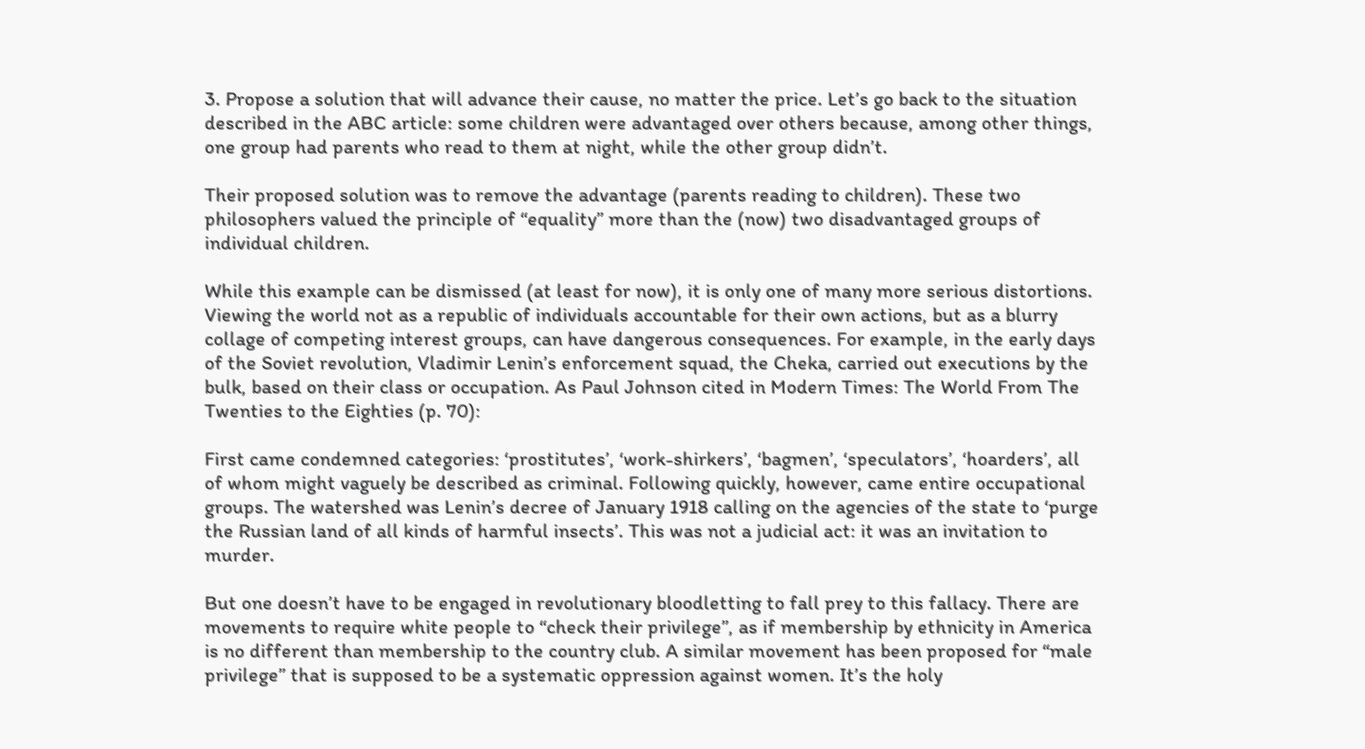3. Propose a solution that will advance their cause, no matter the price. Let’s go back to the situation described in the ABC article: some children were advantaged over others because, among other things, one group had parents who read to them at night, while the other group didn’t.

Their proposed solution was to remove the advantage (parents reading to children). These two philosophers valued the principle of “equality” more than the (now) two disadvantaged groups of individual children.

While this example can be dismissed (at least for now), it is only one of many more serious distortions. Viewing the world not as a republic of individuals accountable for their own actions, but as a blurry collage of competing interest groups, can have dangerous consequences. For example, in the early days of the Soviet revolution, Vladimir Lenin’s enforcement squad, the Cheka, carried out executions by the bulk, based on their class or occupation. As Paul Johnson cited in Modern Times: The World From The Twenties to the Eighties (p. 70):

First came condemned categories: ‘prostitutes’, ‘work-shirkers’, ‘bagmen’, ‘speculators’, ‘hoarders’, all of whom might vaguely be described as criminal. Following quickly, however, came entire occupational groups. The watershed was Lenin’s decree of January 1918 calling on the agencies of the state to ‘purge the Russian land of all kinds of harmful insects’. This was not a judicial act: it was an invitation to murder.

But one doesn’t have to be engaged in revolutionary bloodletting to fall prey to this fallacy. There are movements to require white people to “check their privilege”, as if membership by ethnicity in America is no different than membership to the country club. A similar movement has been proposed for “male privilege” that is supposed to be a systematic oppression against women. It’s the holy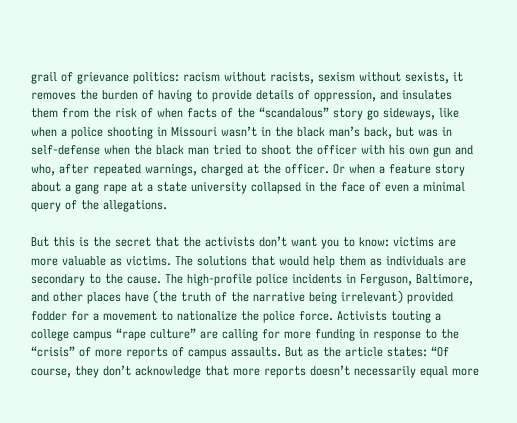grail of grievance politics: racism without racists, sexism without sexists, it removes the burden of having to provide details of oppression, and insulates them from the risk of when facts of the “scandalous” story go sideways, like when a police shooting in Missouri wasn’t in the black man’s back, but was in self-defense when the black man tried to shoot the officer with his own gun and who, after repeated warnings, charged at the officer. Or when a feature story about a gang rape at a state university collapsed in the face of even a minimal query of the allegations.

But this is the secret that the activists don’t want you to know: victims are more valuable as victims. The solutions that would help them as individuals are secondary to the cause. The high-profile police incidents in Ferguson, Baltimore, and other places have (the truth of the narrative being irrelevant) provided fodder for a movement to nationalize the police force. Activists touting a college campus “rape culture” are calling for more funding in response to the “crisis” of more reports of campus assaults. But as the article states: “Of course, they don’t acknowledge that more reports doesn’t necessarily equal more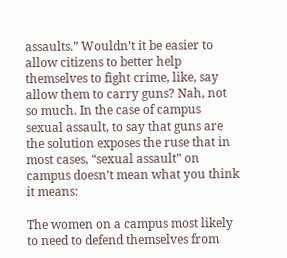assaults.” Wouldn’t it be easier to allow citizens to better help themselves to fight crime, like, say allow them to carry guns? Nah, not so much. In the case of campus sexual assault, to say that guns are the solution exposes the ruse that in most cases, “sexual assault” on campus doesn’t mean what you think it means:

The women on a campus most likely to need to defend themselves from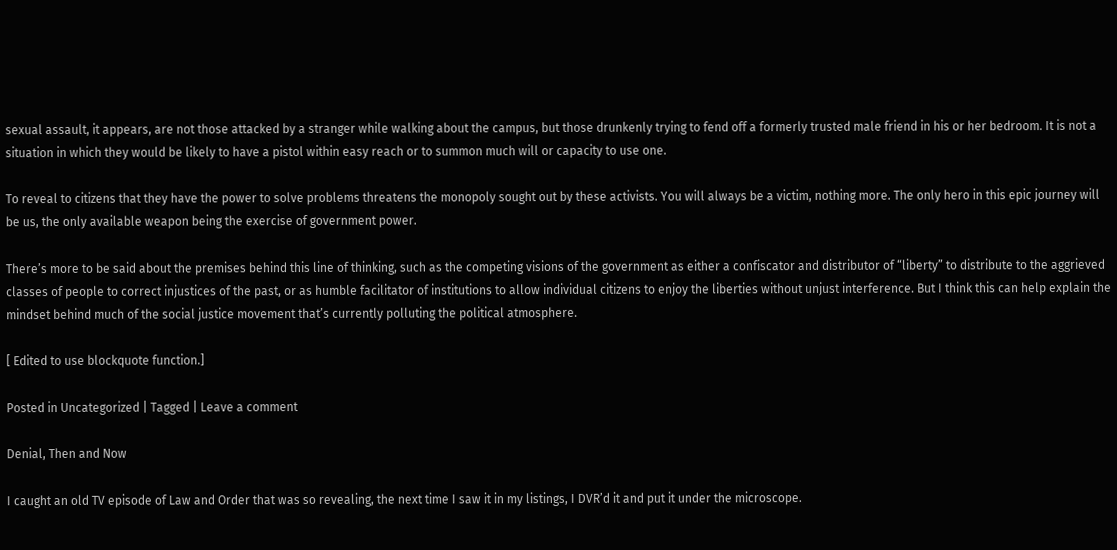sexual assault, it appears, are not those attacked by a stranger while walking about the campus, but those drunkenly trying to fend off a formerly trusted male friend in his or her bedroom. It is not a situation in which they would be likely to have a pistol within easy reach or to summon much will or capacity to use one.

To reveal to citizens that they have the power to solve problems threatens the monopoly sought out by these activists. You will always be a victim, nothing more. The only hero in this epic journey will be us, the only available weapon being the exercise of government power.

There’s more to be said about the premises behind this line of thinking, such as the competing visions of the government as either a confiscator and distributor of “liberty” to distribute to the aggrieved classes of people to correct injustices of the past, or as humble facilitator of institutions to allow individual citizens to enjoy the liberties without unjust interference. But I think this can help explain the mindset behind much of the social justice movement that’s currently polluting the political atmosphere.

[ Edited to use blockquote function.]

Posted in Uncategorized | Tagged | Leave a comment

Denial, Then and Now

I caught an old TV episode of Law and Order that was so revealing, the next time I saw it in my listings, I DVR’d it and put it under the microscope.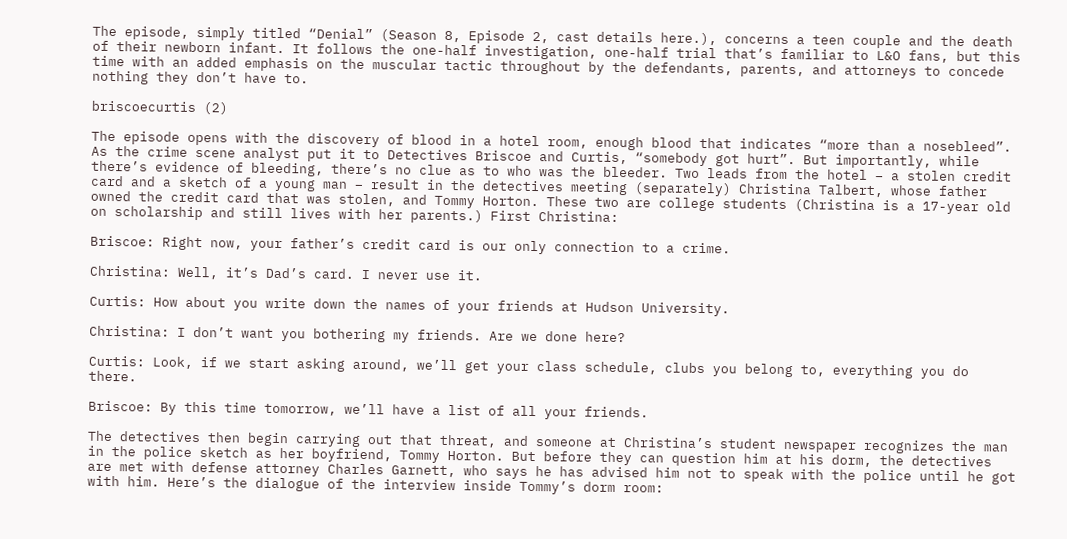The episode, simply titled “Denial” (Season 8, Episode 2, cast details here.), concerns a teen couple and the death of their newborn infant. It follows the one-half investigation, one-half trial that’s familiar to L&O fans, but this time with an added emphasis on the muscular tactic throughout by the defendants, parents, and attorneys to concede nothing they don’t have to.

briscoecurtis (2)

The episode opens with the discovery of blood in a hotel room, enough blood that indicates “more than a nosebleed”. As the crime scene analyst put it to Detectives Briscoe and Curtis, “somebody got hurt”. But importantly, while there’s evidence of bleeding, there’s no clue as to who was the bleeder. Two leads from the hotel – a stolen credit card and a sketch of a young man – result in the detectives meeting (separately) Christina Talbert, whose father owned the credit card that was stolen, and Tommy Horton. These two are college students (Christina is a 17-year old on scholarship and still lives with her parents.) First Christina:

Briscoe: Right now, your father’s credit card is our only connection to a crime.

Christina: Well, it’s Dad’s card. I never use it.

Curtis: How about you write down the names of your friends at Hudson University.

Christina: I don’t want you bothering my friends. Are we done here?

Curtis: Look, if we start asking around, we’ll get your class schedule, clubs you belong to, everything you do there.

Briscoe: By this time tomorrow, we’ll have a list of all your friends.

The detectives then begin carrying out that threat, and someone at Christina’s student newspaper recognizes the man in the police sketch as her boyfriend, Tommy Horton. But before they can question him at his dorm, the detectives are met with defense attorney Charles Garnett, who says he has advised him not to speak with the police until he got with him. Here’s the dialogue of the interview inside Tommy’s dorm room: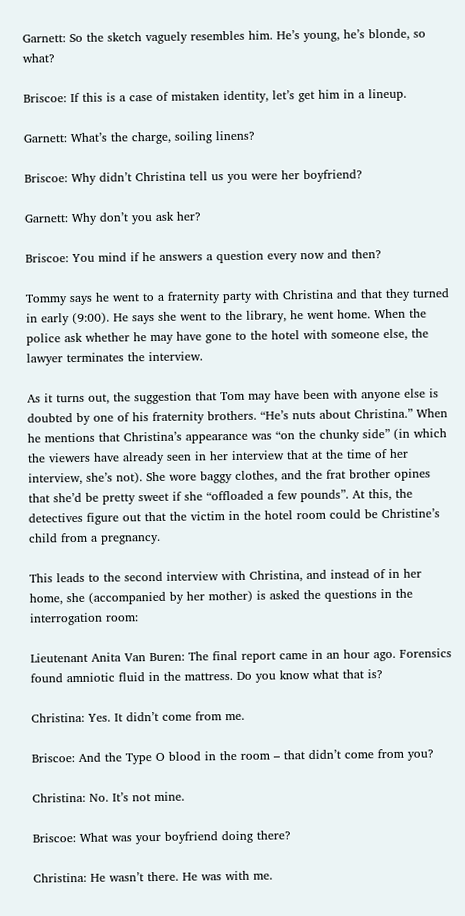Garnett: So the sketch vaguely resembles him. He’s young, he’s blonde, so what?

Briscoe: If this is a case of mistaken identity, let’s get him in a lineup.

Garnett: What’s the charge, soiling linens?

Briscoe: Why didn’t Christina tell us you were her boyfriend?

Garnett: Why don’t you ask her?

Briscoe: You mind if he answers a question every now and then?

Tommy says he went to a fraternity party with Christina and that they turned in early (9:00). He says she went to the library, he went home. When the police ask whether he may have gone to the hotel with someone else, the lawyer terminates the interview.

As it turns out, the suggestion that Tom may have been with anyone else is doubted by one of his fraternity brothers. “He’s nuts about Christina.” When he mentions that Christina’s appearance was “on the chunky side” (in which the viewers have already seen in her interview that at the time of her interview, she’s not). She wore baggy clothes, and the frat brother opines that she’d be pretty sweet if she “offloaded a few pounds”. At this, the detectives figure out that the victim in the hotel room could be Christine’s child from a pregnancy.

This leads to the second interview with Christina, and instead of in her home, she (accompanied by her mother) is asked the questions in the interrogation room:

Lieutenant Anita Van Buren: The final report came in an hour ago. Forensics found amniotic fluid in the mattress. Do you know what that is?

Christina: Yes. It didn’t come from me.

Briscoe: And the Type O blood in the room – that didn’t come from you?

Christina: No. It’s not mine.

Briscoe: What was your boyfriend doing there?

Christina: He wasn’t there. He was with me.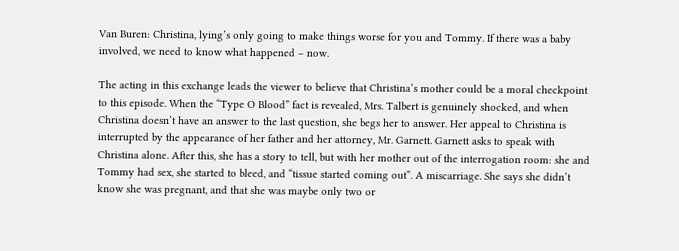Van Buren: Christina, lying’s only going to make things worse for you and Tommy. If there was a baby involved, we need to know what happened – now.

The acting in this exchange leads the viewer to believe that Christina’s mother could be a moral checkpoint to this episode. When the “Type O Blood” fact is revealed, Mrs. Talbert is genuinely shocked, and when Christina doesn’t have an answer to the last question, she begs her to answer. Her appeal to Christina is interrupted by the appearance of her father and her attorney, Mr. Garnett. Garnett asks to speak with Christina alone. After this, she has a story to tell, but with her mother out of the interrogation room: she and Tommy had sex, she started to bleed, and “tissue started coming out”. A miscarriage. She says she didn’t know she was pregnant, and that she was maybe only two or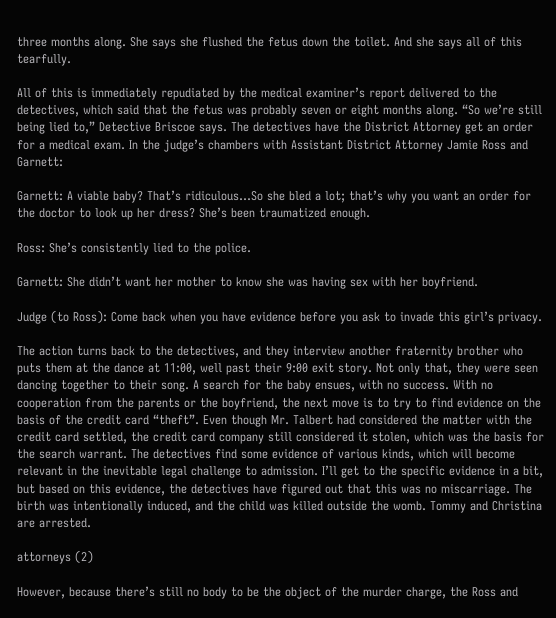three months along. She says she flushed the fetus down the toilet. And she says all of this tearfully.

All of this is immediately repudiated by the medical examiner’s report delivered to the detectives, which said that the fetus was probably seven or eight months along. “So we’re still being lied to,” Detective Briscoe says. The detectives have the District Attorney get an order for a medical exam. In the judge’s chambers with Assistant District Attorney Jamie Ross and Garnett:

Garnett: A viable baby? That’s ridiculous…So she bled a lot; that’s why you want an order for the doctor to look up her dress? She’s been traumatized enough.

Ross: She’s consistently lied to the police.

Garnett: She didn’t want her mother to know she was having sex with her boyfriend.

Judge (to Ross): Come back when you have evidence before you ask to invade this girl’s privacy.

The action turns back to the detectives, and they interview another fraternity brother who puts them at the dance at 11:00, well past their 9:00 exit story. Not only that, they were seen dancing together to their song. A search for the baby ensues, with no success. With no cooperation from the parents or the boyfriend, the next move is to try to find evidence on the basis of the credit card “theft”. Even though Mr. Talbert had considered the matter with the credit card settled, the credit card company still considered it stolen, which was the basis for the search warrant. The detectives find some evidence of various kinds, which will become relevant in the inevitable legal challenge to admission. I’ll get to the specific evidence in a bit, but based on this evidence, the detectives have figured out that this was no miscarriage. The birth was intentionally induced, and the child was killed outside the womb. Tommy and Christina are arrested.

attorneys (2)

However, because there’s still no body to be the object of the murder charge, the Ross and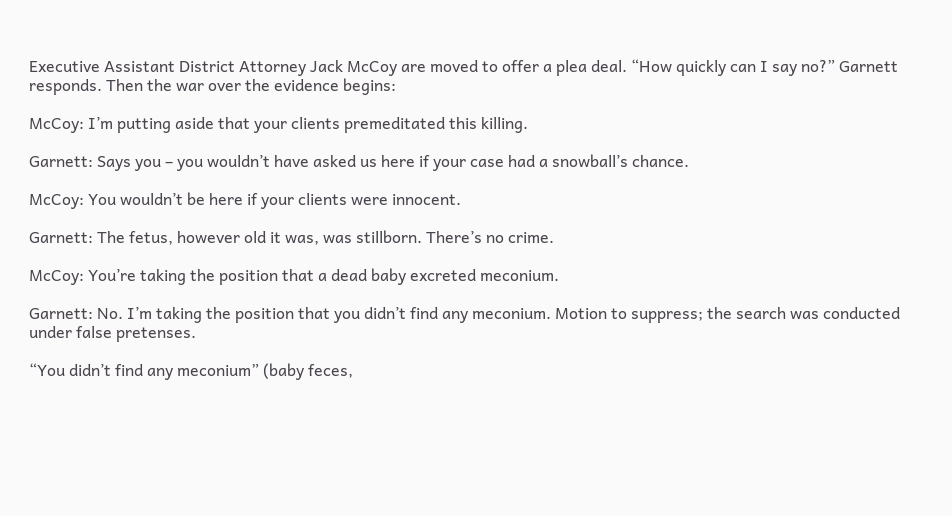Executive Assistant District Attorney Jack McCoy are moved to offer a plea deal. “How quickly can I say no?” Garnett responds. Then the war over the evidence begins:

McCoy: I’m putting aside that your clients premeditated this killing.

Garnett: Says you – you wouldn’t have asked us here if your case had a snowball’s chance.

McCoy: You wouldn’t be here if your clients were innocent.

Garnett: The fetus, however old it was, was stillborn. There’s no crime.

McCoy: You’re taking the position that a dead baby excreted meconium.

Garnett: No. I’m taking the position that you didn’t find any meconium. Motion to suppress; the search was conducted under false pretenses.

“You didn’t find any meconium” (baby feces,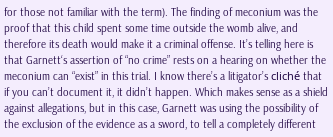for those not familiar with the term). The finding of meconium was the proof that this child spent some time outside the womb alive, and therefore its death would make it a criminal offense. It’s telling here is that Garnett‘s assertion of “no crime” rests on a hearing on whether the meconium can “exist” in this trial. I know there’s a litigator’s cliché that if you can’t document it, it didn’t happen. Which makes sense as a shield against allegations, but in this case, Garnett was using the possibility of the exclusion of the evidence as a sword, to tell a completely different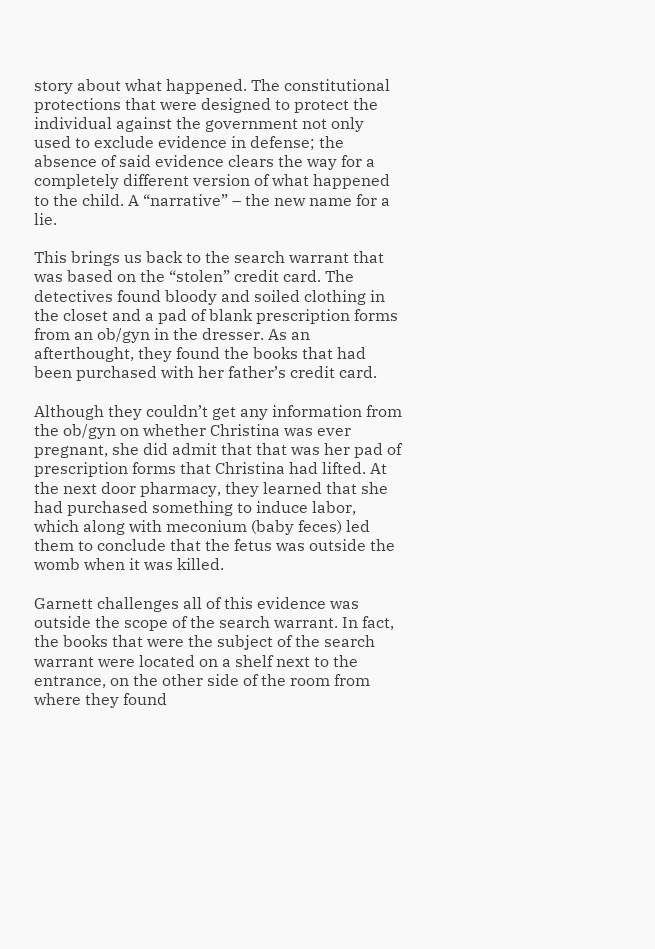story about what happened. The constitutional protections that were designed to protect the individual against the government not only used to exclude evidence in defense; the absence of said evidence clears the way for a completely different version of what happened to the child. A “narrative” – the new name for a lie.

This brings us back to the search warrant that was based on the “stolen” credit card. The detectives found bloody and soiled clothing in the closet and a pad of blank prescription forms from an ob/gyn in the dresser. As an afterthought, they found the books that had been purchased with her father’s credit card.

Although they couldn’t get any information from the ob/gyn on whether Christina was ever pregnant, she did admit that that was her pad of prescription forms that Christina had lifted. At the next door pharmacy, they learned that she had purchased something to induce labor, which along with meconium (baby feces) led them to conclude that the fetus was outside the womb when it was killed.

Garnett challenges all of this evidence was outside the scope of the search warrant. In fact, the books that were the subject of the search warrant were located on a shelf next to the entrance, on the other side of the room from where they found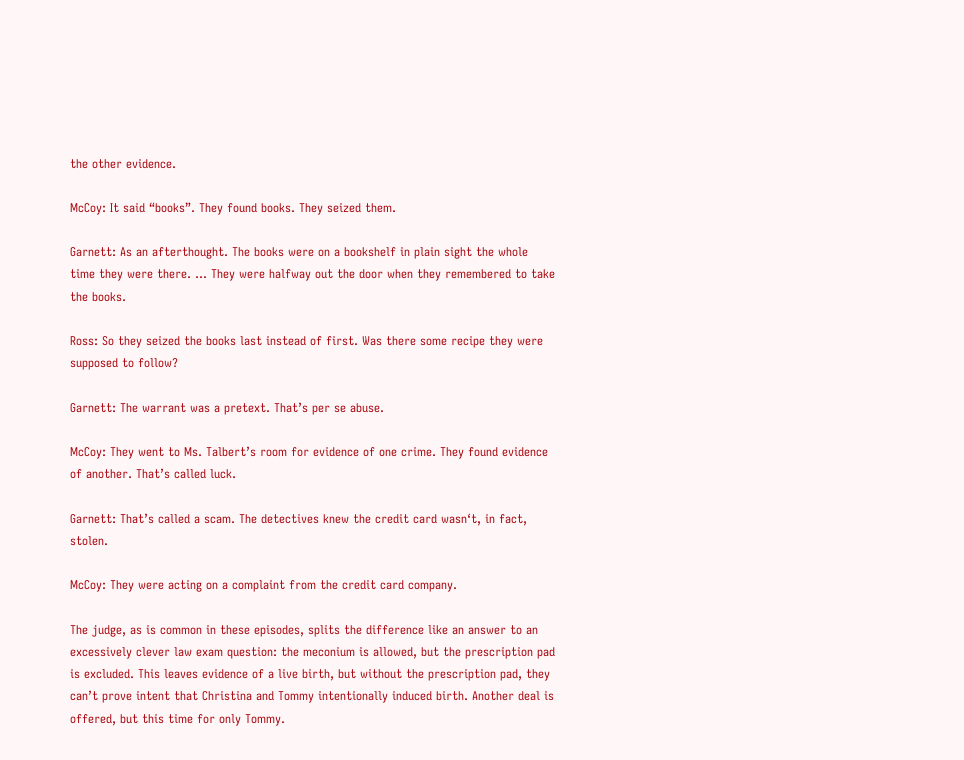the other evidence.

McCoy: It said “books”. They found books. They seized them.

Garnett: As an afterthought. The books were on a bookshelf in plain sight the whole time they were there. … They were halfway out the door when they remembered to take the books.

Ross: So they seized the books last instead of first. Was there some recipe they were supposed to follow?

Garnett: The warrant was a pretext. That’s per se abuse.

McCoy: They went to Ms. Talbert’s room for evidence of one crime. They found evidence of another. That’s called luck.

Garnett: That’s called a scam. The detectives knew the credit card wasn‘t, in fact, stolen.

McCoy: They were acting on a complaint from the credit card company.

The judge, as is common in these episodes, splits the difference like an answer to an excessively clever law exam question: the meconium is allowed, but the prescription pad is excluded. This leaves evidence of a live birth, but without the prescription pad, they can’t prove intent that Christina and Tommy intentionally induced birth. Another deal is offered, but this time for only Tommy.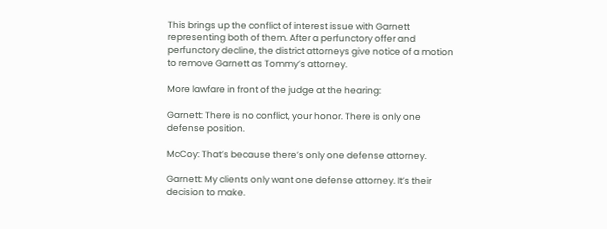This brings up the conflict of interest issue with Garnett representing both of them. After a perfunctory offer and perfunctory decline, the district attorneys give notice of a motion to remove Garnett as Tommy’s attorney.

More lawfare in front of the judge at the hearing:

Garnett: There is no conflict, your honor. There is only one defense position.

McCoy: That’s because there’s only one defense attorney.

Garnett: My clients only want one defense attorney. It’s their decision to make.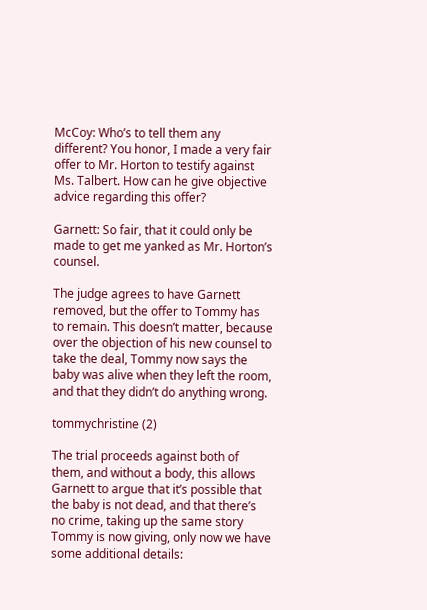McCoy: Who’s to tell them any different? You honor, I made a very fair offer to Mr. Horton to testify against Ms. Talbert. How can he give objective advice regarding this offer?

Garnett: So fair, that it could only be made to get me yanked as Mr. Horton’s counsel.

The judge agrees to have Garnett removed, but the offer to Tommy has to remain. This doesn’t matter, because over the objection of his new counsel to take the deal, Tommy now says the baby was alive when they left the room, and that they didn’t do anything wrong.

tommychristine (2)

The trial proceeds against both of them, and without a body, this allows Garnett to argue that it’s possible that the baby is not dead, and that there’s no crime, taking up the same story Tommy is now giving, only now we have some additional details: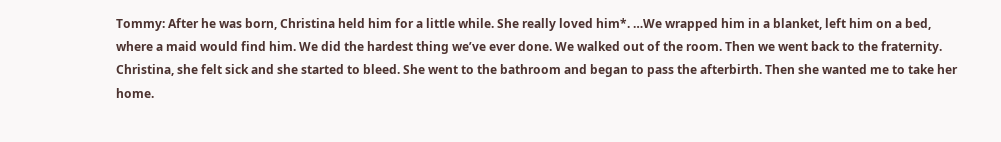Tommy: After he was born, Christina held him for a little while. She really loved him*. …We wrapped him in a blanket, left him on a bed, where a maid would find him. We did the hardest thing we’ve ever done. We walked out of the room. Then we went back to the fraternity. Christina, she felt sick and she started to bleed. She went to the bathroom and began to pass the afterbirth. Then she wanted me to take her home.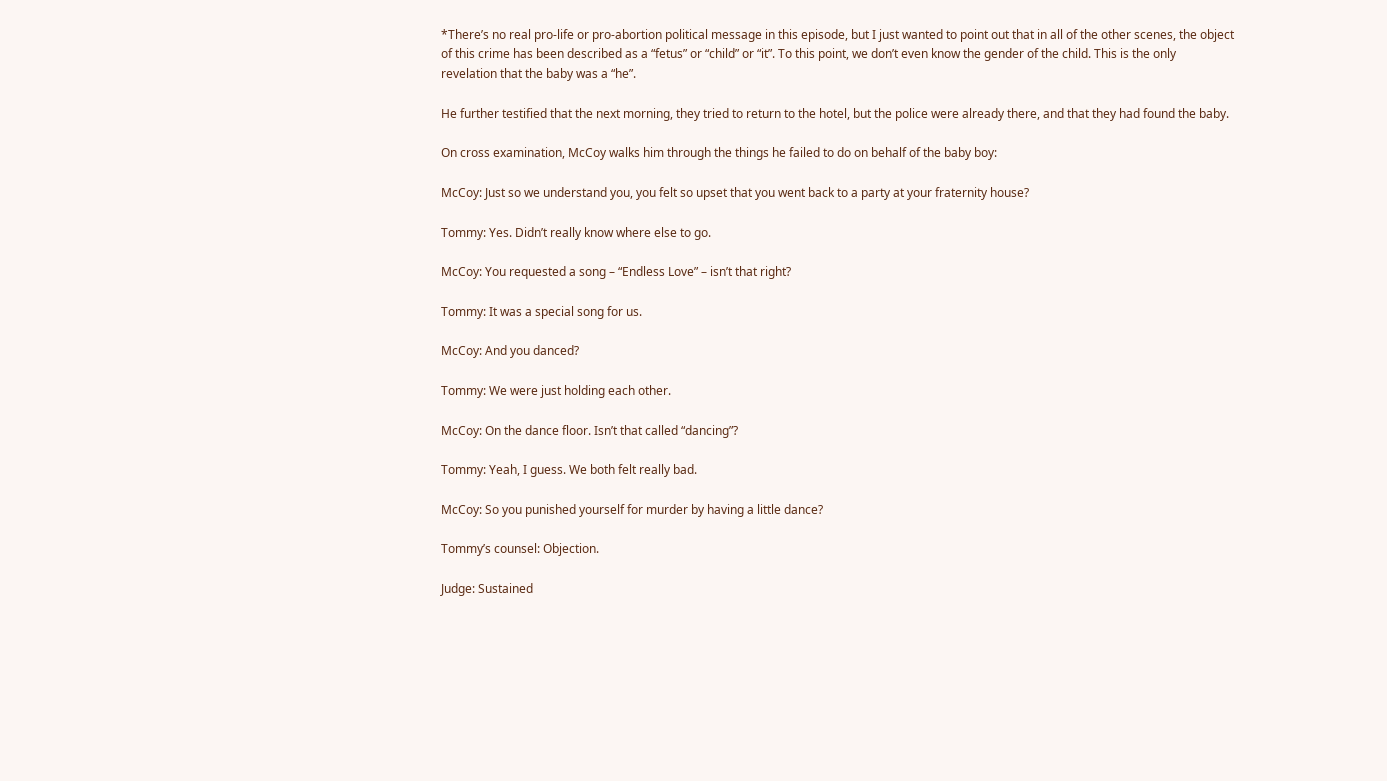*There’s no real pro-life or pro-abortion political message in this episode, but I just wanted to point out that in all of the other scenes, the object of this crime has been described as a “fetus” or “child” or “it”. To this point, we don’t even know the gender of the child. This is the only revelation that the baby was a “he”.

He further testified that the next morning, they tried to return to the hotel, but the police were already there, and that they had found the baby.

On cross examination, McCoy walks him through the things he failed to do on behalf of the baby boy:

McCoy: Just so we understand you, you felt so upset that you went back to a party at your fraternity house?

Tommy: Yes. Didn’t really know where else to go.

McCoy: You requested a song – “Endless Love” – isn’t that right?

Tommy: It was a special song for us.

McCoy: And you danced?

Tommy: We were just holding each other.

McCoy: On the dance floor. Isn’t that called “dancing”?

Tommy: Yeah, I guess. We both felt really bad.

McCoy: So you punished yourself for murder by having a little dance?

Tommy’s counsel: Objection.

Judge: Sustained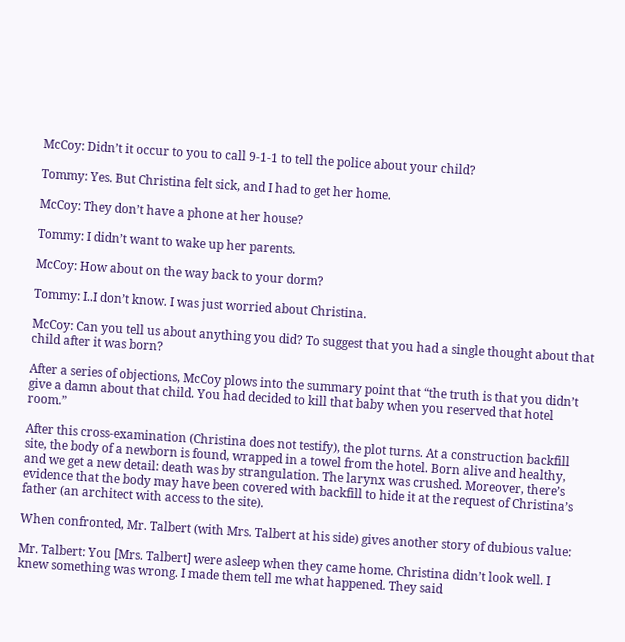McCoy: Didn’t it occur to you to call 9-1-1 to tell the police about your child?

Tommy: Yes. But Christina felt sick, and I had to get her home.

McCoy: They don’t have a phone at her house?

Tommy: I didn’t want to wake up her parents.

McCoy: How about on the way back to your dorm?

Tommy: I..I don’t know. I was just worried about Christina.

McCoy: Can you tell us about anything you did? To suggest that you had a single thought about that child after it was born?

After a series of objections, McCoy plows into the summary point that “the truth is that you didn’t give a damn about that child. You had decided to kill that baby when you reserved that hotel room.”

After this cross-examination (Christina does not testify), the plot turns. At a construction backfill site, the body of a newborn is found, wrapped in a towel from the hotel. Born alive and healthy, and we get a new detail: death was by strangulation. The larynx was crushed. Moreover, there’s evidence that the body may have been covered with backfill to hide it at the request of Christina’s father (an architect with access to the site).

When confronted, Mr. Talbert (with Mrs. Talbert at his side) gives another story of dubious value:

Mr. Talbert: You [Mrs. Talbert] were asleep when they came home. Christina didn’t look well. I knew something was wrong. I made them tell me what happened. They said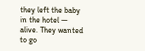they left the baby in the hotel — alive. They wanted to go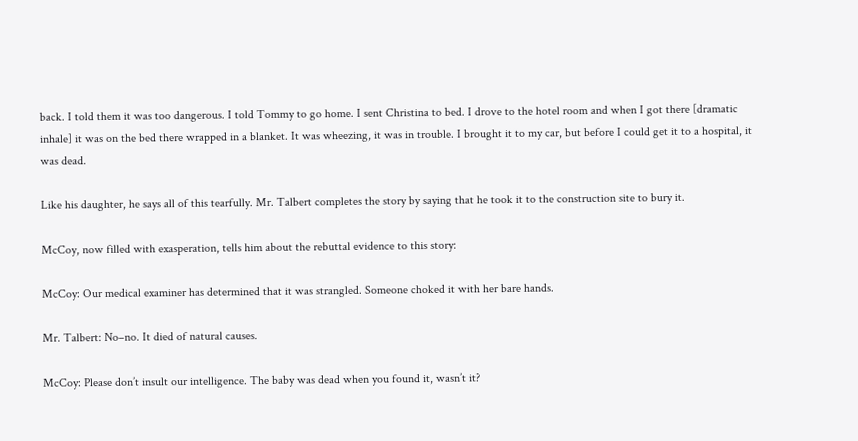back. I told them it was too dangerous. I told Tommy to go home. I sent Christina to bed. I drove to the hotel room and when I got there [dramatic inhale] it was on the bed there wrapped in a blanket. It was wheezing, it was in trouble. I brought it to my car, but before I could get it to a hospital, it was dead.

Like his daughter, he says all of this tearfully. Mr. Talbert completes the story by saying that he took it to the construction site to bury it.

McCoy, now filled with exasperation, tells him about the rebuttal evidence to this story:

McCoy: Our medical examiner has determined that it was strangled. Someone choked it with her bare hands.

Mr. Talbert: No–no. It died of natural causes.

McCoy: Please don’t insult our intelligence. The baby was dead when you found it, wasn’t it?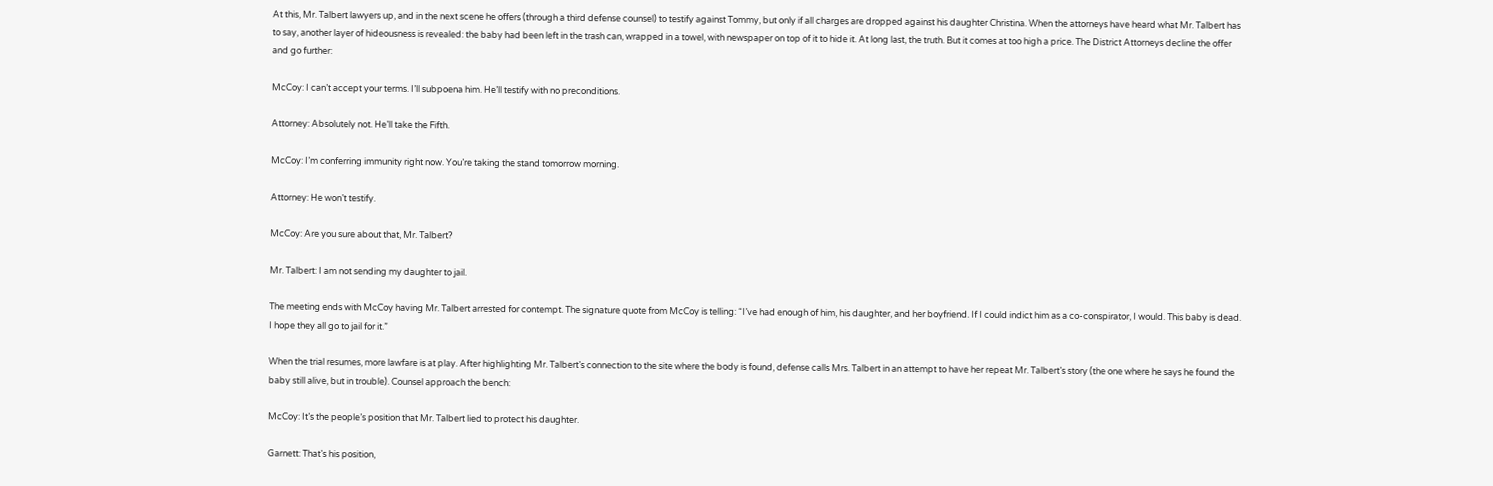At this, Mr. Talbert lawyers up, and in the next scene he offers (through a third defense counsel) to testify against Tommy, but only if all charges are dropped against his daughter Christina. When the attorneys have heard what Mr. Talbert has to say, another layer of hideousness is revealed: the baby had been left in the trash can, wrapped in a towel, with newspaper on top of it to hide it. At long last, the truth. But it comes at too high a price. The District Attorneys decline the offer and go further:

McCoy: I can’t accept your terms. I’ll subpoena him. He’ll testify with no preconditions.

Attorney: Absolutely not. He’ll take the Fifth.

McCoy: I’m conferring immunity right now. You’re taking the stand tomorrow morning.

Attorney: He won’t testify.

McCoy: Are you sure about that, Mr. Talbert?

Mr. Talbert: I am not sending my daughter to jail.

The meeting ends with McCoy having Mr. Talbert arrested for contempt. The signature quote from McCoy is telling: “I’ve had enough of him, his daughter, and her boyfriend. If I could indict him as a co-conspirator, I would. This baby is dead. I hope they all go to jail for it.”

When the trial resumes, more lawfare is at play. After highlighting Mr. Talbert’s connection to the site where the body is found, defense calls Mrs. Talbert in an attempt to have her repeat Mr. Talbert’s story (the one where he says he found the baby still alive, but in trouble). Counsel approach the bench:

McCoy: It’s the people’s position that Mr. Talbert lied to protect his daughter.

Garnett: That’s his position,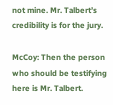not mine. Mr. Talbert’s credibility is for the jury.

McCoy: Then the person who should be testifying here is Mr. Talbert.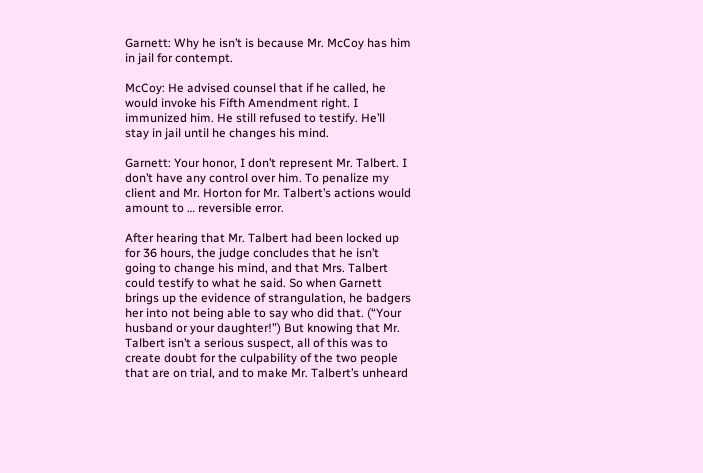Garnett: Why he isn’t is because Mr. McCoy has him in jail for contempt.

McCoy: He advised counsel that if he called, he would invoke his Fifth Amendment right. I immunized him. He still refused to testify. He’ll stay in jail until he changes his mind.

Garnett: Your honor, I don’t represent Mr. Talbert. I don’t have any control over him. To penalize my client and Mr. Horton for Mr. Talbert’s actions would amount to … reversible error.

After hearing that Mr. Talbert had been locked up for 36 hours, the judge concludes that he isn’t going to change his mind, and that Mrs. Talbert could testify to what he said. So when Garnett brings up the evidence of strangulation, he badgers her into not being able to say who did that. (“Your husband or your daughter!”) But knowing that Mr. Talbert isn’t a serious suspect, all of this was to create doubt for the culpability of the two people that are on trial, and to make Mr. Talbert’s unheard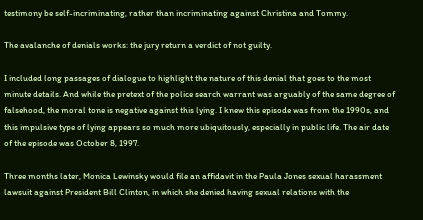testimony be self-incriminating, rather than incriminating against Christina and Tommy.

The avalanche of denials works: the jury return a verdict of not guilty.

I included long passages of dialogue to highlight the nature of this denial that goes to the most minute details. And while the pretext of the police search warrant was arguably of the same degree of falsehood, the moral tone is negative against this lying. I knew this episode was from the 1990s, and this impulsive type of lying appears so much more ubiquitously, especially in public life. The air date of the episode was October 8, 1997.

Three months later, Monica Lewinsky would file an affidavit in the Paula Jones sexual harassment lawsuit against President Bill Clinton, in which she denied having sexual relations with the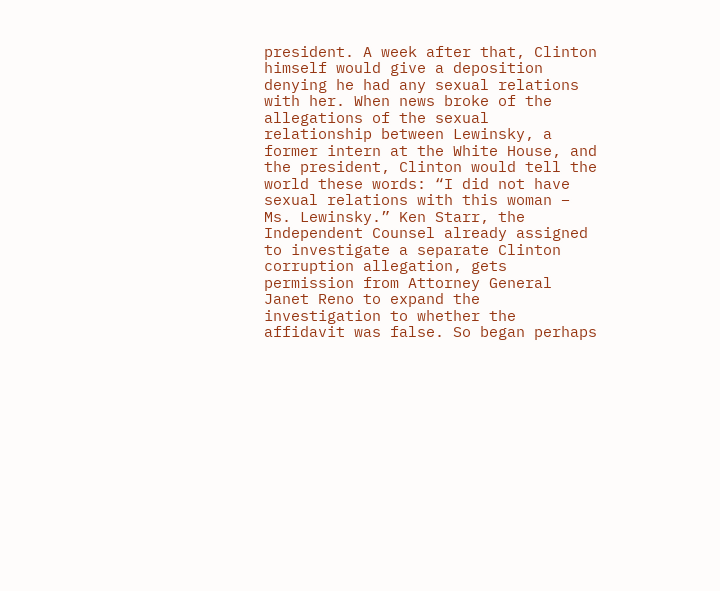president. A week after that, Clinton himself would give a deposition denying he had any sexual relations with her. When news broke of the allegations of the sexual relationship between Lewinsky, a former intern at the White House, and the president, Clinton would tell the world these words: “I did not have sexual relations with this woman – Ms. Lewinsky.” Ken Starr, the Independent Counsel already assigned to investigate a separate Clinton corruption allegation, gets permission from Attorney General Janet Reno to expand the investigation to whether the affidavit was false. So began perhaps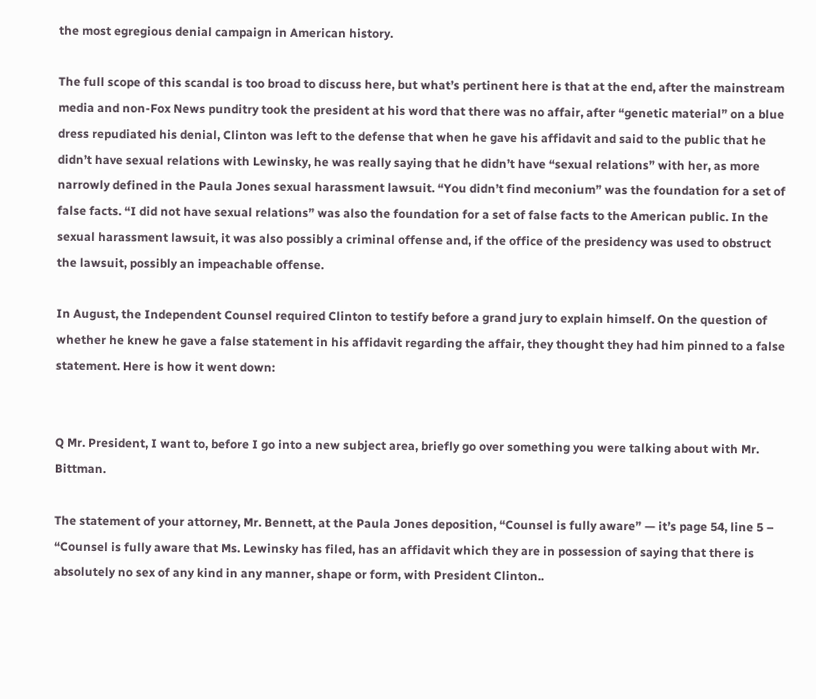the most egregious denial campaign in American history.

The full scope of this scandal is too broad to discuss here, but what’s pertinent here is that at the end, after the mainstream media and non-Fox News punditry took the president at his word that there was no affair, after “genetic material” on a blue dress repudiated his denial, Clinton was left to the defense that when he gave his affidavit and said to the public that he didn’t have sexual relations with Lewinsky, he was really saying that he didn’t have “sexual relations” with her, as more narrowly defined in the Paula Jones sexual harassment lawsuit. “You didn’t find meconium” was the foundation for a set of false facts. “I did not have sexual relations” was also the foundation for a set of false facts to the American public. In the sexual harassment lawsuit, it was also possibly a criminal offense and, if the office of the presidency was used to obstruct the lawsuit, possibly an impeachable offense.

In August, the Independent Counsel required Clinton to testify before a grand jury to explain himself. On the question of whether he knew he gave a false statement in his affidavit regarding the affair, they thought they had him pinned to a false statement. Here is how it went down:


Q Mr. President, I want to, before I go into a new subject area, briefly go over something you were talking about with Mr. Bittman.

The statement of your attorney, Mr. Bennett, at the Paula Jones deposition, “Counsel is fully aware” — it’s page 54, line 5 – “Counsel is fully aware that Ms. Lewinsky has filed, has an affidavit which they are in possession of saying that there is absolutely no sex of any kind in any manner, shape or form, with President Clinton..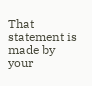That statement is made by your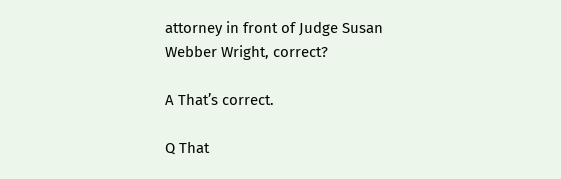attorney in front of Judge Susan Webber Wright, correct?

A That’s correct.

Q That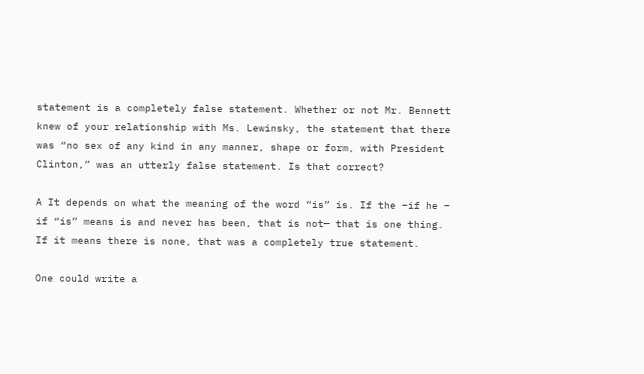statement is a completely false statement. Whether or not Mr. Bennett knew of your relationship with Ms. Lewinsky, the statement that there was “no sex of any kind in any manner, shape or form, with President Clinton,” was an utterly false statement. Is that correct?

A It depends on what the meaning of the word “is” is. If the –if he – if “is” means is and never has been, that is not— that is one thing. If it means there is none, that was a completely true statement.

One could write a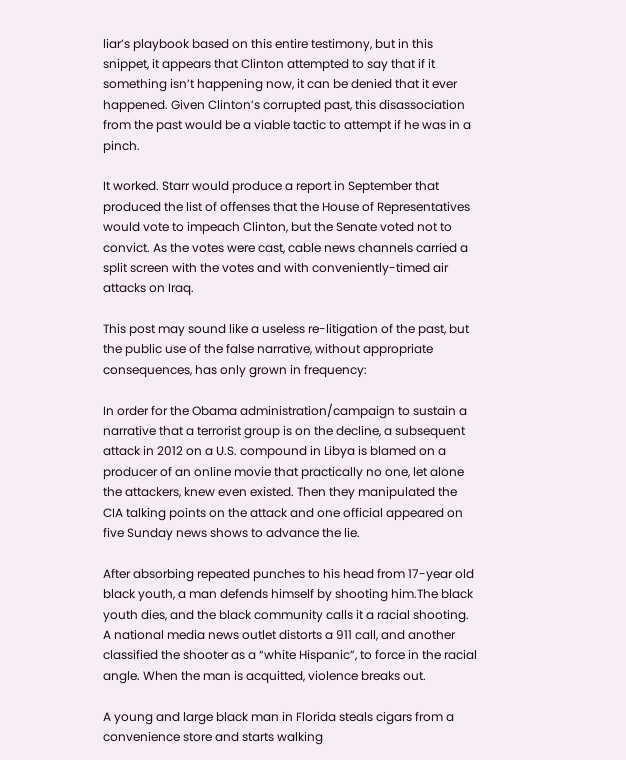liar’s playbook based on this entire testimony, but in this snippet, it appears that Clinton attempted to say that if it something isn’t happening now, it can be denied that it ever happened. Given Clinton’s corrupted past, this disassociation from the past would be a viable tactic to attempt if he was in a pinch.

It worked. Starr would produce a report in September that produced the list of offenses that the House of Representatives would vote to impeach Clinton, but the Senate voted not to convict. As the votes were cast, cable news channels carried a split screen with the votes and with conveniently-timed air attacks on Iraq.

This post may sound like a useless re-litigation of the past, but the public use of the false narrative, without appropriate consequences, has only grown in frequency:

In order for the Obama administration/campaign to sustain a narrative that a terrorist group is on the decline, a subsequent attack in 2012 on a U.S. compound in Libya is blamed on a producer of an online movie that practically no one, let alone the attackers, knew even existed. Then they manipulated the CIA talking points on the attack and one official appeared on five Sunday news shows to advance the lie.

After absorbing repeated punches to his head from 17-year old black youth, a man defends himself by shooting him.The black youth dies, and the black community calls it a racial shooting. A national media news outlet distorts a 911 call, and another classified the shooter as a “white Hispanic”, to force in the racial angle. When the man is acquitted, violence breaks out.

A young and large black man in Florida steals cigars from a convenience store and starts walking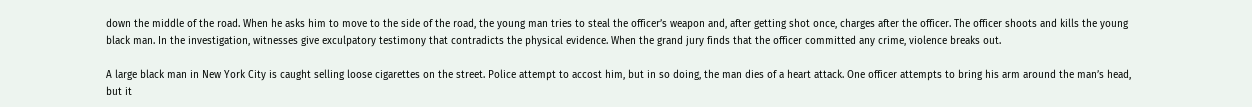down the middle of the road. When he asks him to move to the side of the road, the young man tries to steal the officer’s weapon and, after getting shot once, charges after the officer. The officer shoots and kills the young black man. In the investigation, witnesses give exculpatory testimony that contradicts the physical evidence. When the grand jury finds that the officer committed any crime, violence breaks out.

A large black man in New York City is caught selling loose cigarettes on the street. Police attempt to accost him, but in so doing, the man dies of a heart attack. One officer attempts to bring his arm around the man’s head, but it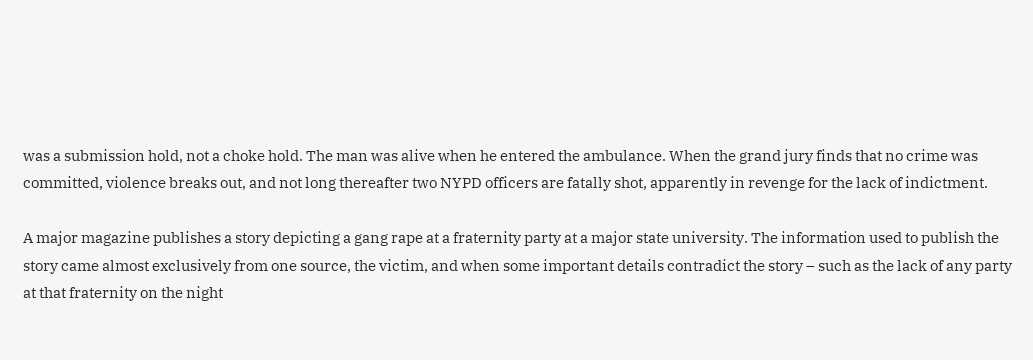was a submission hold, not a choke hold. The man was alive when he entered the ambulance. When the grand jury finds that no crime was committed, violence breaks out, and not long thereafter two NYPD officers are fatally shot, apparently in revenge for the lack of indictment.

A major magazine publishes a story depicting a gang rape at a fraternity party at a major state university. The information used to publish the story came almost exclusively from one source, the victim, and when some important details contradict the story – such as the lack of any party at that fraternity on the night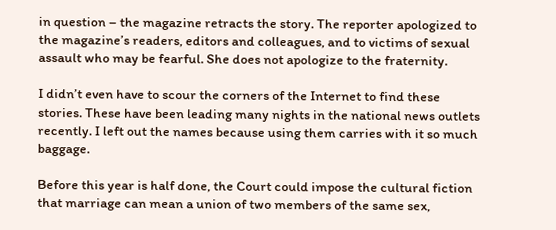in question – the magazine retracts the story. The reporter apologized to the magazine’s readers, editors and colleagues, and to victims of sexual assault who may be fearful. She does not apologize to the fraternity.

I didn’t even have to scour the corners of the Internet to find these stories. These have been leading many nights in the national news outlets recently. I left out the names because using them carries with it so much baggage.

Before this year is half done, the Court could impose the cultural fiction that marriage can mean a union of two members of the same sex,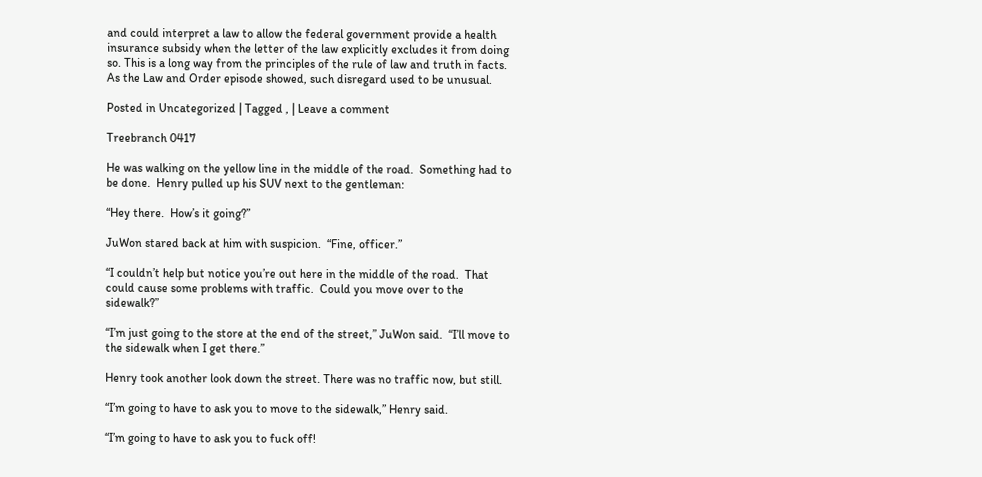and could interpret a law to allow the federal government provide a health insurance subsidy when the letter of the law explicitly excludes it from doing so. This is a long way from the principles of the rule of law and truth in facts. As the Law and Order episode showed, such disregard used to be unusual.

Posted in Uncategorized | Tagged , | Leave a comment

Treebranch 0417

He was walking on the yellow line in the middle of the road.  Something had to be done.  Henry pulled up his SUV next to the gentleman:

“Hey there.  How’s it going?”

JuWon stared back at him with suspicion.  “Fine, officer.”

“I couldn’t help but notice you’re out here in the middle of the road.  That could cause some problems with traffic.  Could you move over to the sidewalk?”

“I’m just going to the store at the end of the street,” JuWon said.  “I’ll move to the sidewalk when I get there.”

Henry took another look down the street. There was no traffic now, but still.

“I’m going to have to ask you to move to the sidewalk,” Henry said.

“I’m going to have to ask you to fuck off!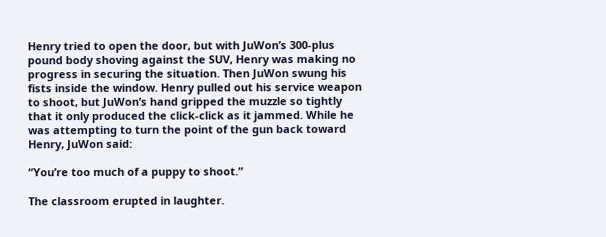Henry tried to open the door, but with JuWon’s 300-plus pound body shoving against the SUV, Henry was making no progress in securing the situation. Then JuWon swung his fists inside the window. Henry pulled out his service weapon to shoot, but JuWon’s hand gripped the muzzle so tightly that it only produced the click-click as it jammed. While he was attempting to turn the point of the gun back toward Henry, JuWon said:

“You’re too much of a puppy to shoot.”

The classroom erupted in laughter.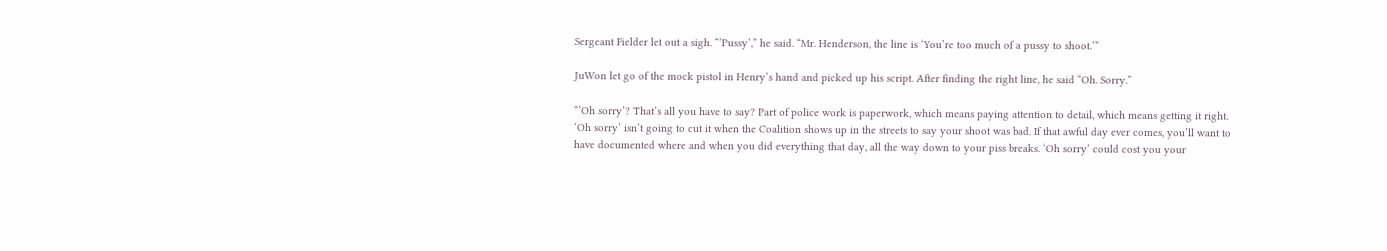Sergeant Fielder let out a sigh. “’Pussy’,” he said. “Mr. Henderson, the line is ‘You’re too much of a pussy to shoot.’”

JuWon let go of the mock pistol in Henry’s hand and picked up his script. After finding the right line, he said “Oh. Sorry.”

“’Oh sorry’? That’s all you have to say? Part of police work is paperwork, which means paying attention to detail, which means getting it right. ‘Oh sorry’ isn’t going to cut it when the Coalition shows up in the streets to say your shoot was bad. If that awful day ever comes, you’ll want to have documented where and when you did everything that day, all the way down to your piss breaks. ‘Oh sorry’ could cost you your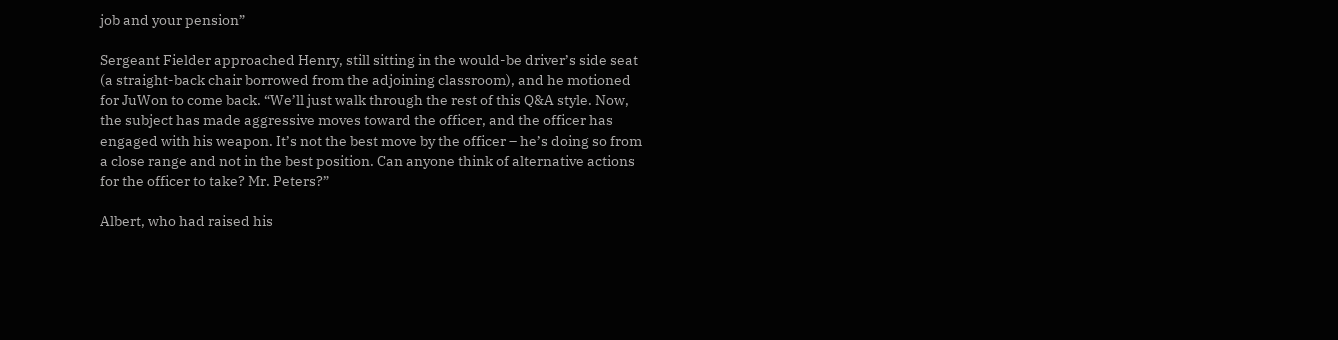job and your pension”

Sergeant Fielder approached Henry, still sitting in the would-be driver’s side seat (a straight-back chair borrowed from the adjoining classroom), and he motioned for JuWon to come back. “We’ll just walk through the rest of this Q&A style. Now, the subject has made aggressive moves toward the officer, and the officer has engaged with his weapon. It’s not the best move by the officer – he’s doing so from a close range and not in the best position. Can anyone think of alternative actions for the officer to take? Mr. Peters?”

Albert, who had raised his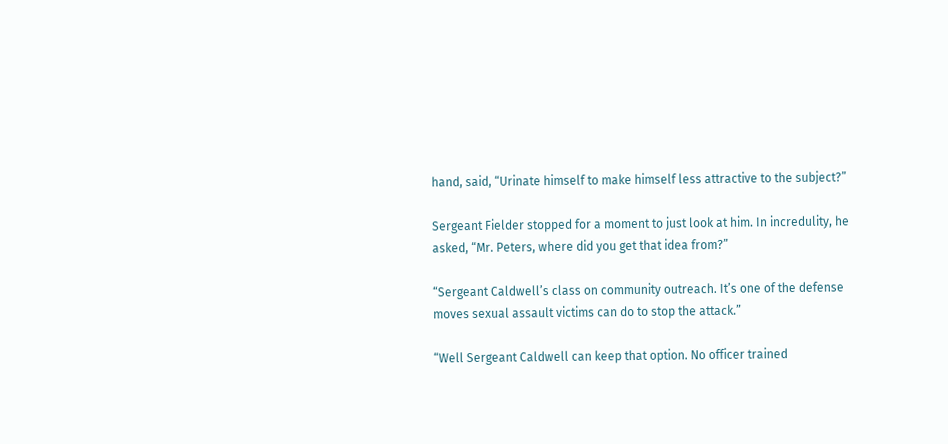hand, said, “Urinate himself to make himself less attractive to the subject?”

Sergeant Fielder stopped for a moment to just look at him. In incredulity, he asked, “Mr. Peters, where did you get that idea from?”

“Sergeant Caldwell’s class on community outreach. It’s one of the defense moves sexual assault victims can do to stop the attack.”

“Well Sergeant Caldwell can keep that option. No officer trained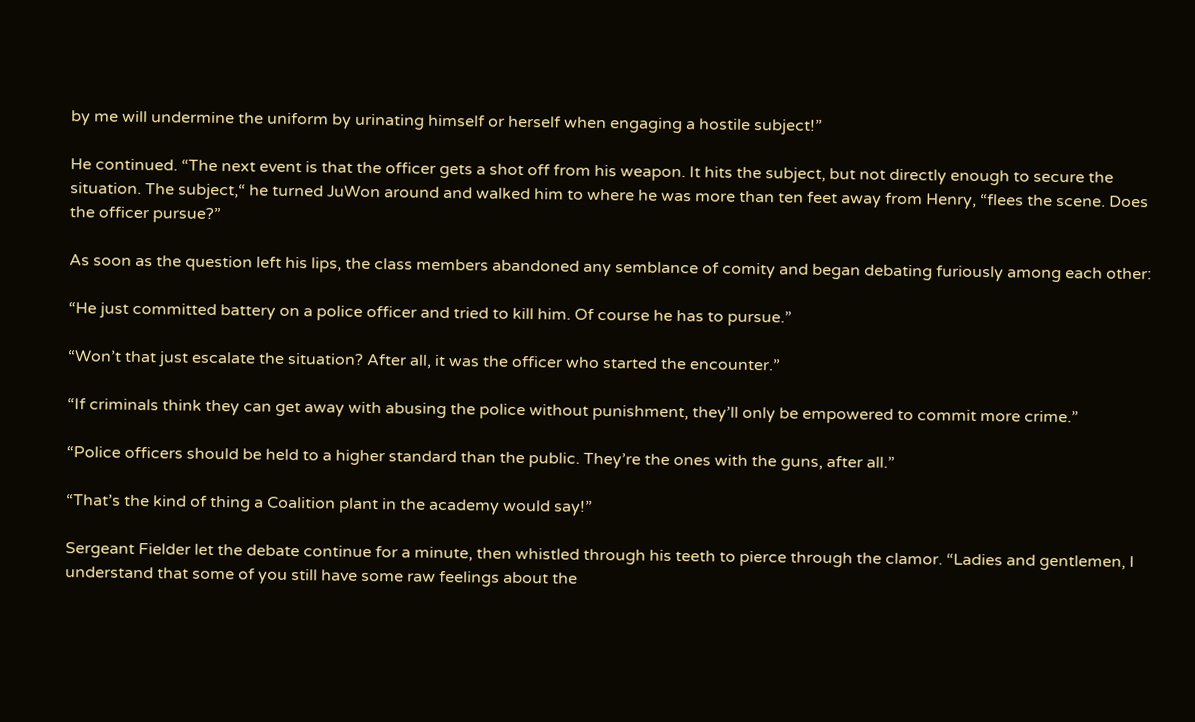by me will undermine the uniform by urinating himself or herself when engaging a hostile subject!”

He continued. “The next event is that the officer gets a shot off from his weapon. It hits the subject, but not directly enough to secure the situation. The subject,“ he turned JuWon around and walked him to where he was more than ten feet away from Henry, “flees the scene. Does the officer pursue?”

As soon as the question left his lips, the class members abandoned any semblance of comity and began debating furiously among each other:

“He just committed battery on a police officer and tried to kill him. Of course he has to pursue.”

“Won’t that just escalate the situation? After all, it was the officer who started the encounter.”

“If criminals think they can get away with abusing the police without punishment, they’ll only be empowered to commit more crime.”

“Police officers should be held to a higher standard than the public. They’re the ones with the guns, after all.”

“That’s the kind of thing a Coalition plant in the academy would say!”

Sergeant Fielder let the debate continue for a minute, then whistled through his teeth to pierce through the clamor. “Ladies and gentlemen, I understand that some of you still have some raw feelings about the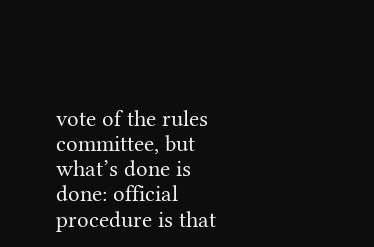vote of the rules committee, but what’s done is done: official procedure is that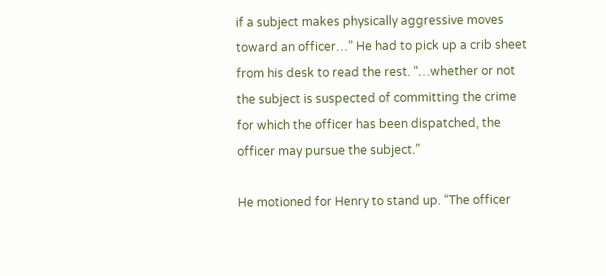if a subject makes physically aggressive moves toward an officer…” He had to pick up a crib sheet from his desk to read the rest. “…whether or not the subject is suspected of committing the crime for which the officer has been dispatched, the officer may pursue the subject.”

He motioned for Henry to stand up. “The officer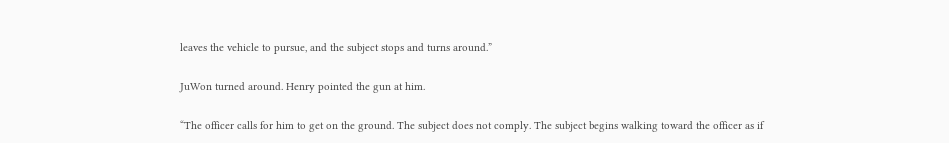leaves the vehicle to pursue, and the subject stops and turns around.”

JuWon turned around. Henry pointed the gun at him.

“The officer calls for him to get on the ground. The subject does not comply. The subject begins walking toward the officer as if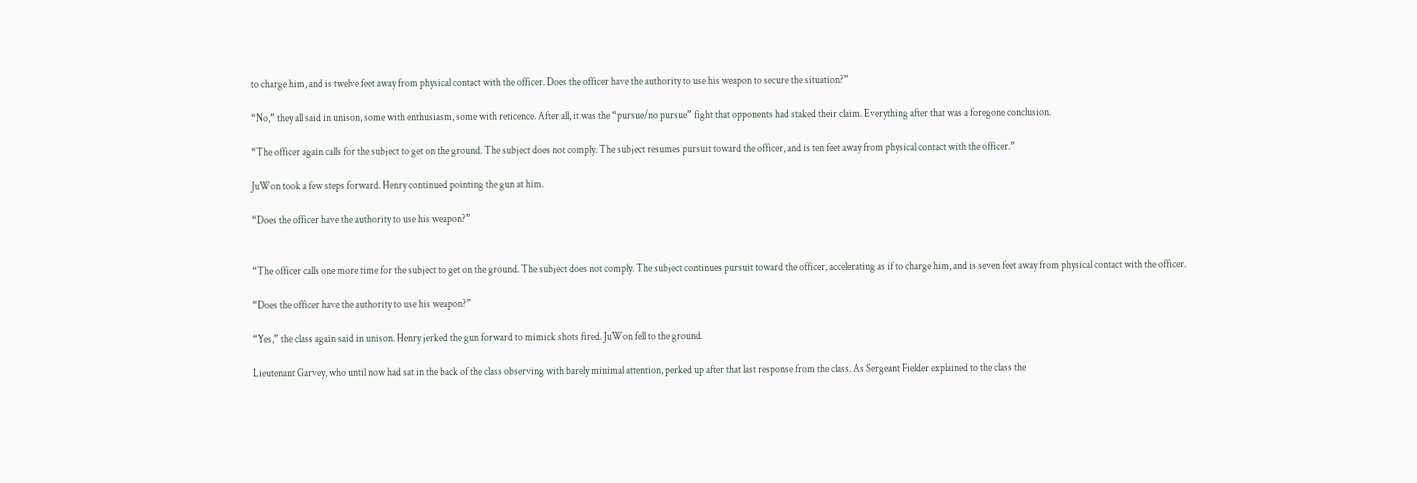to charge him, and is twelve feet away from physical contact with the officer. Does the officer have the authority to use his weapon to secure the situation?”

“No,” they all said in unison, some with enthusiasm, some with reticence. After all, it was the “pursue/no pursue” fight that opponents had staked their claim. Everything after that was a foregone conclusion.

“The officer again calls for the subject to get on the ground. The subject does not comply. The subject resumes pursuit toward the officer, and is ten feet away from physical contact with the officer.”

JuWon took a few steps forward. Henry continued pointing the gun at him.

“Does the officer have the authority to use his weapon?”


“The officer calls one more time for the subject to get on the ground. The subject does not comply. The subject continues pursuit toward the officer, accelerating as if to charge him, and is seven feet away from physical contact with the officer.

“Does the officer have the authority to use his weapon?”

“Yes,” the class again said in unison. Henry jerked the gun forward to mimick shots fired. JuWon fell to the ground.

Lieutenant Garvey, who until now had sat in the back of the class observing with barely minimal attention, perked up after that last response from the class. As Sergeant Fielder explained to the class the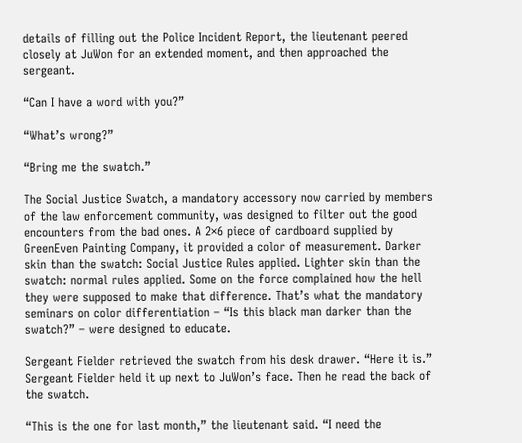details of filling out the Police Incident Report, the lieutenant peered closely at JuWon for an extended moment, and then approached the sergeant.

“Can I have a word with you?”

“What’s wrong?”

“Bring me the swatch.”

The Social Justice Swatch, a mandatory accessory now carried by members of the law enforcement community, was designed to filter out the good encounters from the bad ones. A 2×6 piece of cardboard supplied by GreenEven Painting Company, it provided a color of measurement. Darker skin than the swatch: Social Justice Rules applied. Lighter skin than the swatch: normal rules applied. Some on the force complained how the hell they were supposed to make that difference. That’s what the mandatory seminars on color differentiation – “Is this black man darker than the swatch?” – were designed to educate.

Sergeant Fielder retrieved the swatch from his desk drawer. “Here it is.” Sergeant Fielder held it up next to JuWon’s face. Then he read the back of the swatch.

“This is the one for last month,” the lieutenant said. “I need the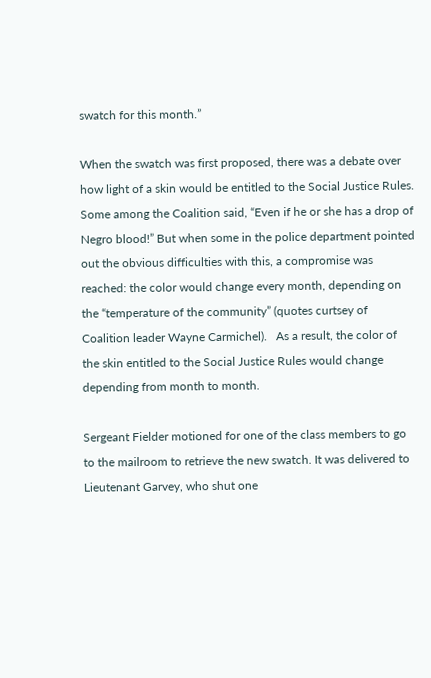swatch for this month.”

When the swatch was first proposed, there was a debate over how light of a skin would be entitled to the Social Justice Rules. Some among the Coalition said, “Even if he or she has a drop of Negro blood!” But when some in the police department pointed out the obvious difficulties with this, a compromise was reached: the color would change every month, depending on the “temperature of the community” (quotes curtsey of Coalition leader Wayne Carmichel).   As a result, the color of the skin entitled to the Social Justice Rules would change depending from month to month.

Sergeant Fielder motioned for one of the class members to go to the mailroom to retrieve the new swatch. It was delivered to Lieutenant Garvey, who shut one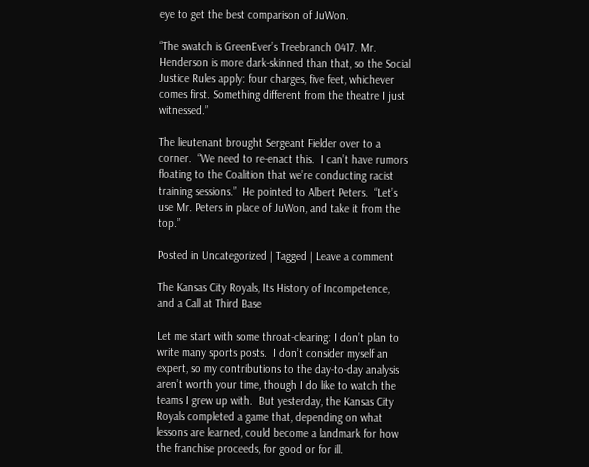eye to get the best comparison of JuWon.

“The swatch is GreenEver’s Treebranch 0417. Mr. Henderson is more dark-skinned than that, so the Social Justice Rules apply: four charges, five feet, whichever comes first. Something different from the theatre I just witnessed.”

The lieutenant brought Sergeant Fielder over to a corner.  “We need to re-enact this.  I can’t have rumors floating to the Coalition that we’re conducting racist training sessions.”  He pointed to Albert Peters.  “Let’s use Mr. Peters in place of JuWon, and take it from the top.”

Posted in Uncategorized | Tagged | Leave a comment

The Kansas City Royals, Its History of Incompetence, and a Call at Third Base

Let me start with some throat-clearing: I don’t plan to write many sports posts.  I don’t consider myself an expert, so my contributions to the day-to-day analysis aren’t worth your time, though I do like to watch the teams I grew up with.  But yesterday, the Kansas City Royals completed a game that, depending on what lessons are learned, could become a landmark for how the franchise proceeds, for good or for ill.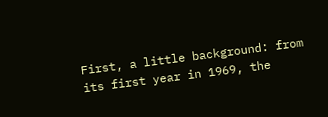First, a little background: from its first year in 1969, the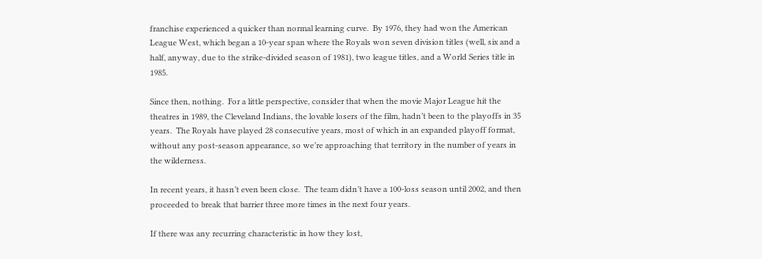franchise experienced a quicker than normal learning curve.  By 1976, they had won the American League West, which began a 10-year span where the Royals won seven division titles (well, six and a half, anyway, due to the strike-divided season of 1981), two league titles, and a World Series title in 1985.

Since then, nothing.  For a little perspective, consider that when the movie Major League hit the theatres in 1989, the Cleveland Indians, the lovable losers of the film, hadn’t been to the playoffs in 35 years.  The Royals have played 28 consecutive years, most of which in an expanded playoff format, without any post-season appearance, so we’re approaching that territory in the number of years in the wilderness.

In recent years, it hasn’t even been close.  The team didn’t have a 100-loss season until 2002, and then proceeded to break that barrier three more times in the next four years.

If there was any recurring characteristic in how they lost,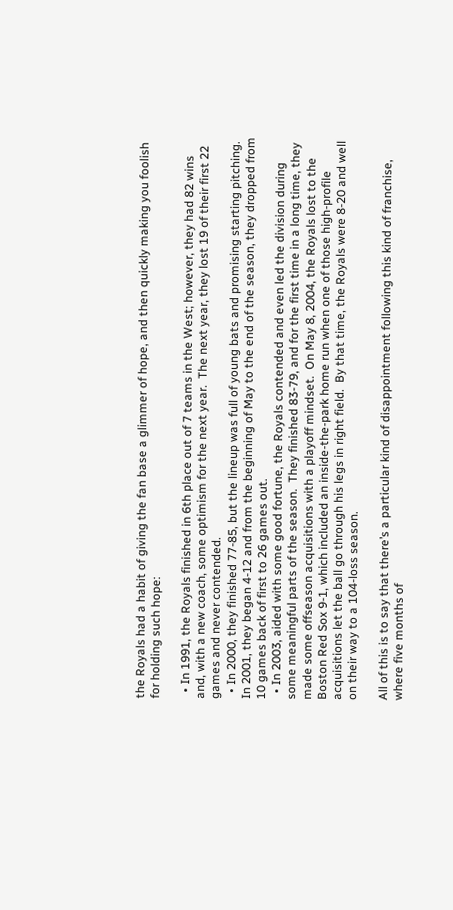the Royals had a habit of giving the fan base a glimmer of hope, and then quickly making you foolish for holding such hope:

  • In 1991, the Royals finished in 6th place out of 7 teams in the West; however, they had 82 wins and, with a new coach, some optimism for the next year.  The next year, they lost 19 of their first 22 games and never contended.
  • In 2000, they finished 77-85, but the lineup was full of young bats and promising starting pitching.  In 2001, they began 4-12 and from the beginning of May to the end of the season, they dropped from 10 games back of first to 26 games out.
  • In 2003, aided with some good fortune, the Royals contended and even led the division during some meaningful parts of the season.  They finished 83-79, and for the first time in a long time, they made some offseason acquisitions with a playoff mindset.  On May 8, 2004, the Royals lost to the Boston Red Sox 9-1, which included an inside-the-park home run when one of those high-profile acquisitions let the ball go through his legs in right field.  By that time, the Royals were 8-20 and well on their way to a 104-loss season.

All of this is to say that there’s a particular kind of disappointment following this kind of franchise, where five months of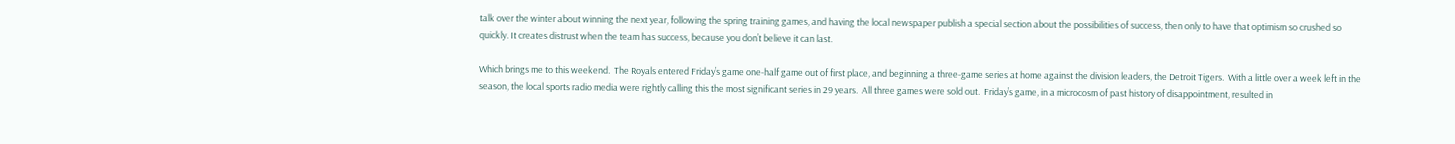talk over the winter about winning the next year, following the spring training games, and having the local newspaper publish a special section about the possibilities of success, then only to have that optimism so crushed so quickly. It creates distrust when the team has success, because you don’t believe it can last.

Which brings me to this weekend.  The Royals entered Friday’s game one-half game out of first place, and beginning a three-game series at home against the division leaders, the Detroit Tigers.  With a little over a week left in the season, the local sports radio media were rightly calling this the most significant series in 29 years.  All three games were sold out.  Friday’s game, in a microcosm of past history of disappointment, resulted in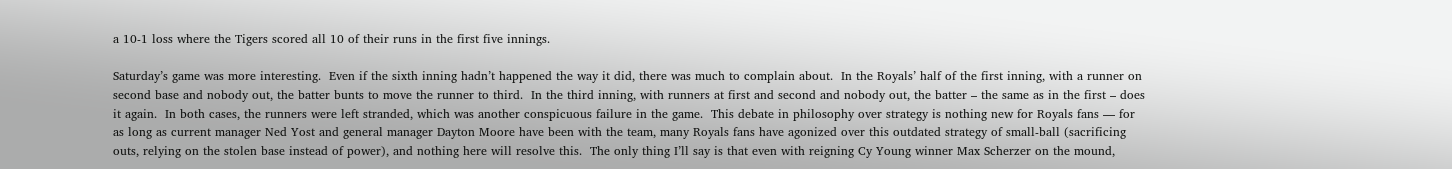a 10-1 loss where the Tigers scored all 10 of their runs in the first five innings.

Saturday’s game was more interesting.  Even if the sixth inning hadn’t happened the way it did, there was much to complain about.  In the Royals’ half of the first inning, with a runner on second base and nobody out, the batter bunts to move the runner to third.  In the third inning, with runners at first and second and nobody out, the batter – the same as in the first – does it again.  In both cases, the runners were left stranded, which was another conspicuous failure in the game.  This debate in philosophy over strategy is nothing new for Royals fans — for as long as current manager Ned Yost and general manager Dayton Moore have been with the team, many Royals fans have agonized over this outdated strategy of small-ball (sacrificing outs, relying on the stolen base instead of power), and nothing here will resolve this.  The only thing I’ll say is that even with reigning Cy Young winner Max Scherzer on the mound,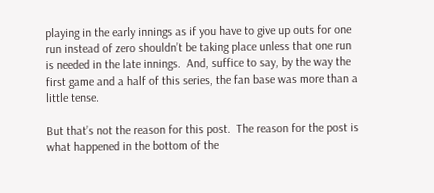playing in the early innings as if you have to give up outs for one run instead of zero shouldn’t be taking place unless that one run is needed in the late innings.  And, suffice to say, by the way the first game and a half of this series, the fan base was more than a little tense.

But that’s not the reason for this post.  The reason for the post is what happened in the bottom of the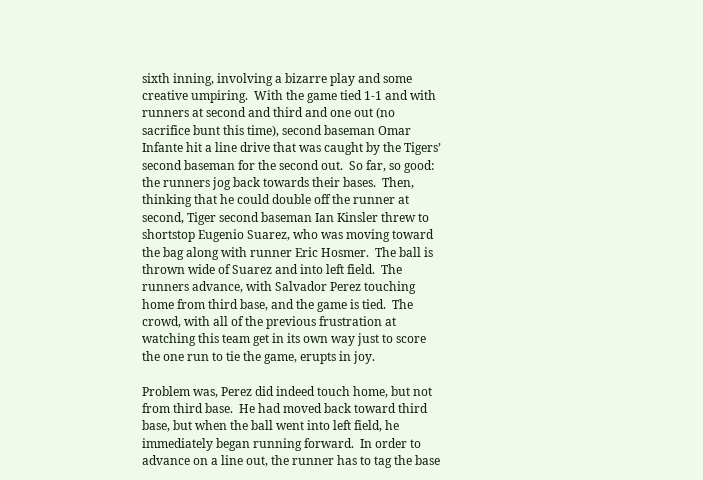sixth inning, involving a bizarre play and some creative umpiring.  With the game tied 1-1 and with runners at second and third and one out (no sacrifice bunt this time), second baseman Omar Infante hit a line drive that was caught by the Tigers’ second baseman for the second out.  So far, so good: the runners jog back towards their bases.  Then, thinking that he could double off the runner at second, Tiger second baseman Ian Kinsler threw to shortstop Eugenio Suarez, who was moving toward the bag along with runner Eric Hosmer.  The ball is thrown wide of Suarez and into left field.  The runners advance, with Salvador Perez touching home from third base, and the game is tied.  The crowd, with all of the previous frustration at watching this team get in its own way just to score the one run to tie the game, erupts in joy.

Problem was, Perez did indeed touch home, but not from third base.  He had moved back toward third base, but when the ball went into left field, he immediately began running forward.  In order to advance on a line out, the runner has to tag the base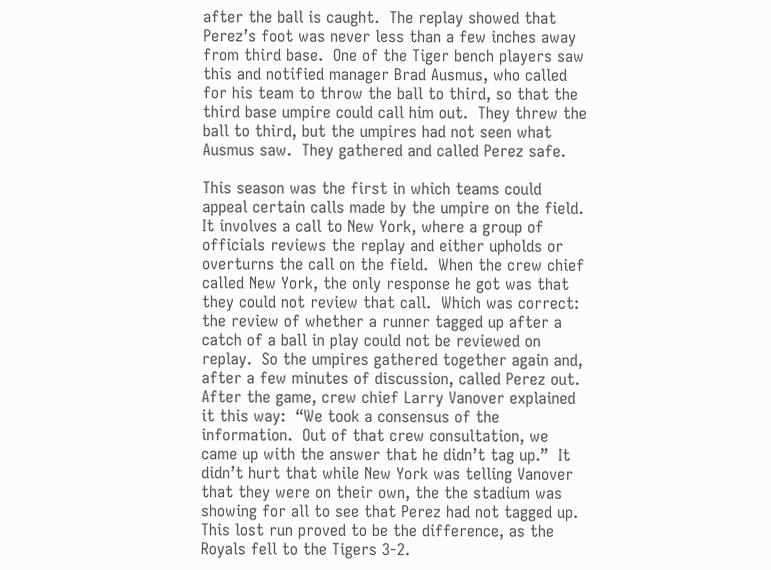after the ball is caught.  The replay showed that Perez’s foot was never less than a few inches away from third base.  One of the Tiger bench players saw this and notified manager Brad Ausmus, who called for his team to throw the ball to third, so that the third base umpire could call him out.  They threw the ball to third, but the umpires had not seen what Ausmus saw.  They gathered and called Perez safe.

This season was the first in which teams could appeal certain calls made by the umpire on the field.  It involves a call to New York, where a group of officials reviews the replay and either upholds or overturns the call on the field.  When the crew chief called New York, the only response he got was that they could not review that call.  Which was correct: the review of whether a runner tagged up after a catch of a ball in play could not be reviewed on replay.  So the umpires gathered together again and, after a few minutes of discussion, called Perez out.  After the game, crew chief Larry Vanover explained it this way:  “We took a consensus of the information.  Out of that crew consultation, we came up with the answer that he didn’t tag up.”  It didn’t hurt that while New York was telling Vanover that they were on their own, the the stadium was showing for all to see that Perez had not tagged up.  This lost run proved to be the difference, as the Royals fell to the Tigers 3-2.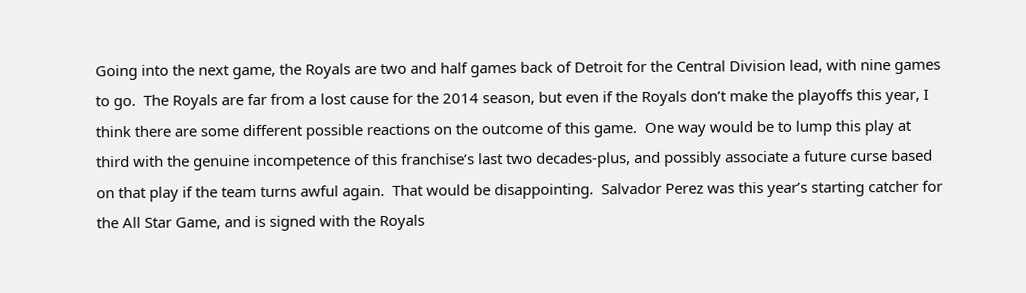Going into the next game, the Royals are two and half games back of Detroit for the Central Division lead, with nine games to go.  The Royals are far from a lost cause for the 2014 season, but even if the Royals don’t make the playoffs this year, I think there are some different possible reactions on the outcome of this game.  One way would be to lump this play at third with the genuine incompetence of this franchise’s last two decades-plus, and possibly associate a future curse based on that play if the team turns awful again.  That would be disappointing.  Salvador Perez was this year’s starting catcher for the All Star Game, and is signed with the Royals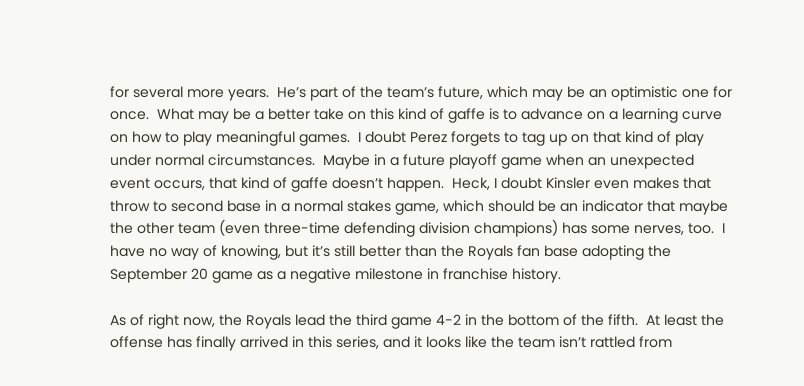for several more years.  He’s part of the team’s future, which may be an optimistic one for once.  What may be a better take on this kind of gaffe is to advance on a learning curve on how to play meaningful games.  I doubt Perez forgets to tag up on that kind of play under normal circumstances.  Maybe in a future playoff game when an unexpected event occurs, that kind of gaffe doesn’t happen.  Heck, I doubt Kinsler even makes that throw to second base in a normal stakes game, which should be an indicator that maybe the other team (even three-time defending division champions) has some nerves, too.  I have no way of knowing, but it’s still better than the Royals fan base adopting the September 20 game as a negative milestone in franchise history.

As of right now, the Royals lead the third game 4-2 in the bottom of the fifth.  At least the offense has finally arrived in this series, and it looks like the team isn’t rattled from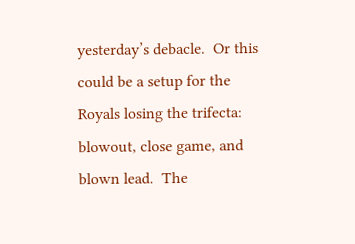yesterday’s debacle.  Or this could be a setup for the Royals losing the trifecta: blowout, close game, and blown lead.  The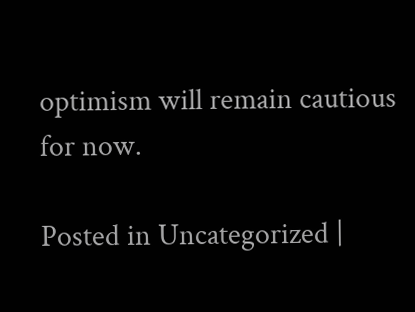optimism will remain cautious for now.

Posted in Uncategorized |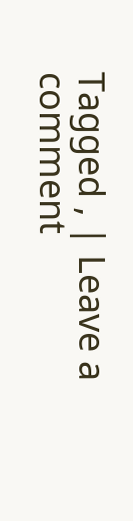Tagged , | Leave a comment